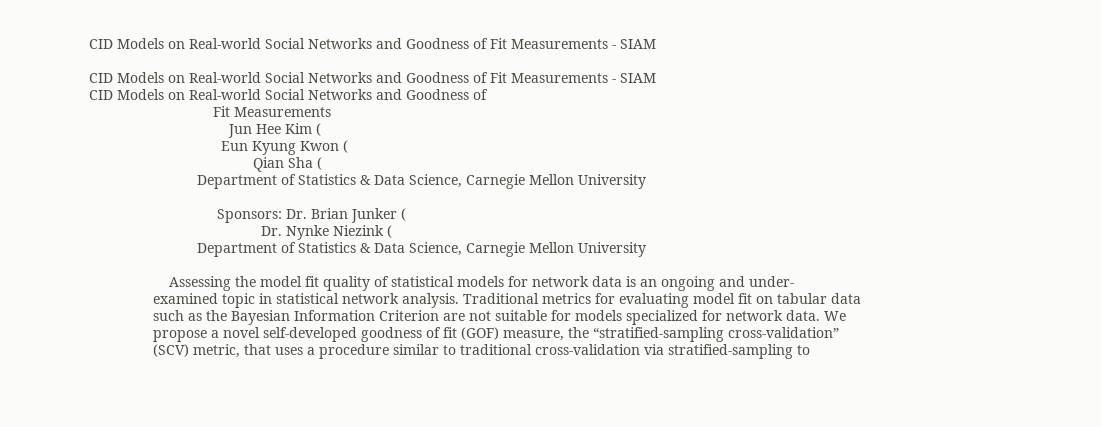CID Models on Real-world Social Networks and Goodness of Fit Measurements - SIAM

CID Models on Real-world Social Networks and Goodness of Fit Measurements - SIAM
CID Models on Real-world Social Networks and Goodness of
                               Fit Measurements
                                   Jun Hee Kim (
                                 Eun Kyung Kwon (
                                         Qian Sha (
                           Department of Statistics & Data Science, Carnegie Mellon University

                                Sponsors: Dr. Brian Junker (
                                           Dr. Nynke Niezink (
                           Department of Statistics & Data Science, Carnegie Mellon University

                    Assessing the model fit quality of statistical models for network data is an ongoing and under-
                examined topic in statistical network analysis. Traditional metrics for evaluating model fit on tabular data
                such as the Bayesian Information Criterion are not suitable for models specialized for network data. We
                propose a novel self-developed goodness of fit (GOF) measure, the “stratified-sampling cross-validation”
                (SCV) metric, that uses a procedure similar to traditional cross-validation via stratified-sampling to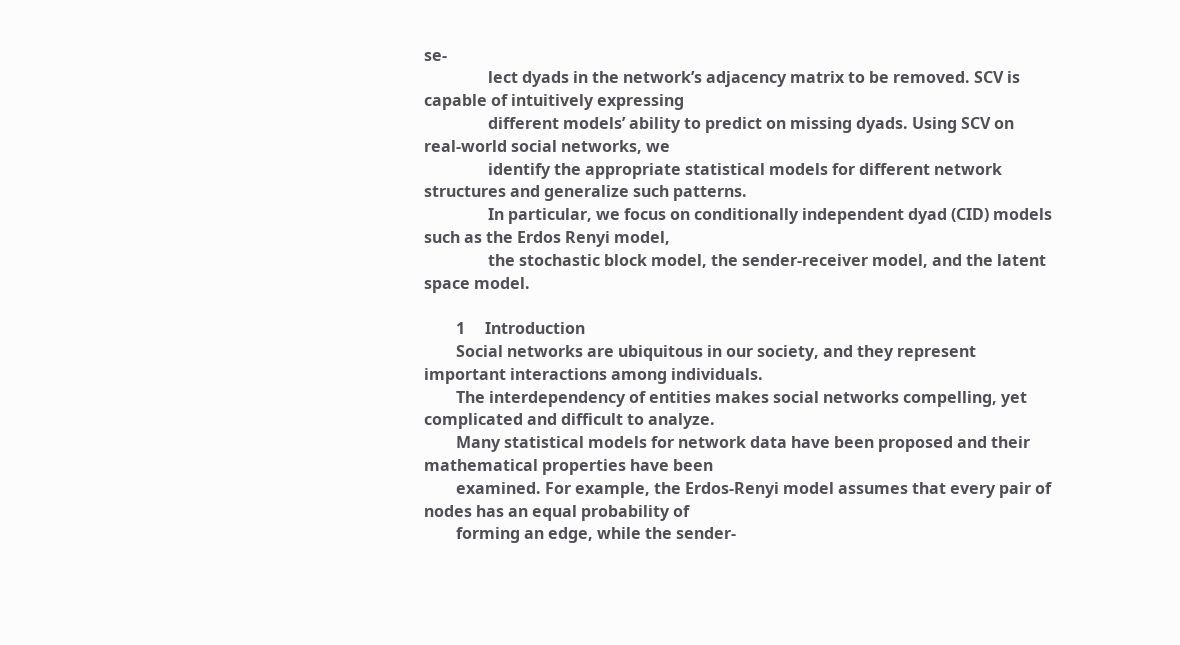se-
                lect dyads in the network’s adjacency matrix to be removed. SCV is capable of intuitively expressing
                different models’ ability to predict on missing dyads. Using SCV on real-world social networks, we
                identify the appropriate statistical models for different network structures and generalize such patterns.
                In particular, we focus on conditionally independent dyad (CID) models such as the Erdos Renyi model,
                the stochastic block model, the sender-receiver model, and the latent space model.

        1     Introduction
        Social networks are ubiquitous in our society, and they represent important interactions among individuals.
        The interdependency of entities makes social networks compelling, yet complicated and difficult to analyze.
        Many statistical models for network data have been proposed and their mathematical properties have been
        examined. For example, the Erdos-Renyi model assumes that every pair of nodes has an equal probability of
        forming an edge, while the sender-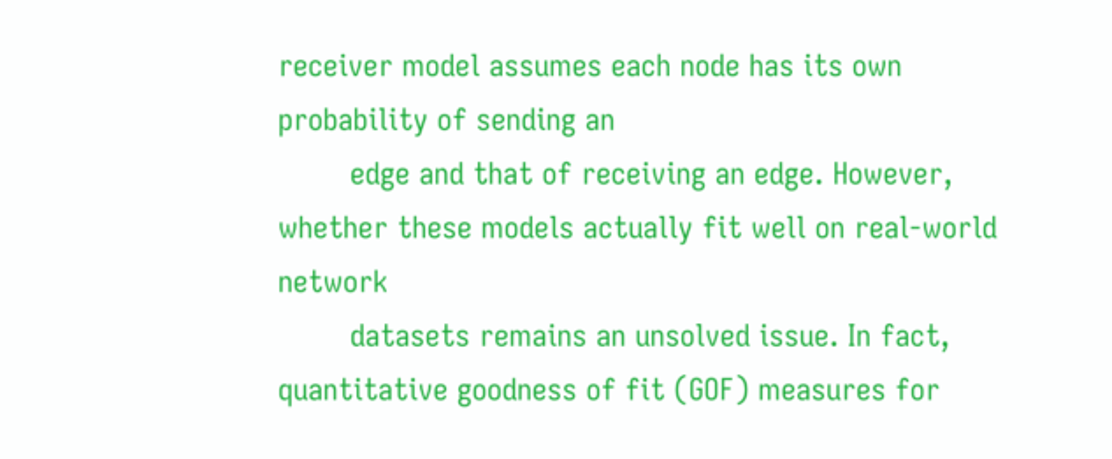receiver model assumes each node has its own probability of sending an
        edge and that of receiving an edge. However, whether these models actually fit well on real-world network
        datasets remains an unsolved issue. In fact, quantitative goodness of fit (GOF) measures for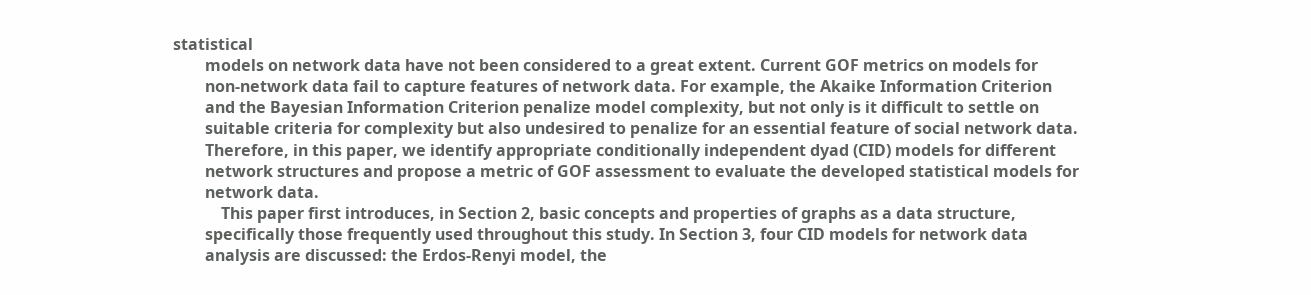statistical
        models on network data have not been considered to a great extent. Current GOF metrics on models for
        non-network data fail to capture features of network data. For example, the Akaike Information Criterion
        and the Bayesian Information Criterion penalize model complexity, but not only is it difficult to settle on
        suitable criteria for complexity but also undesired to penalize for an essential feature of social network data.
        Therefore, in this paper, we identify appropriate conditionally independent dyad (CID) models for different
        network structures and propose a metric of GOF assessment to evaluate the developed statistical models for
        network data.
            This paper first introduces, in Section 2, basic concepts and properties of graphs as a data structure,
        specifically those frequently used throughout this study. In Section 3, four CID models for network data
        analysis are discussed: the Erdos-Renyi model, the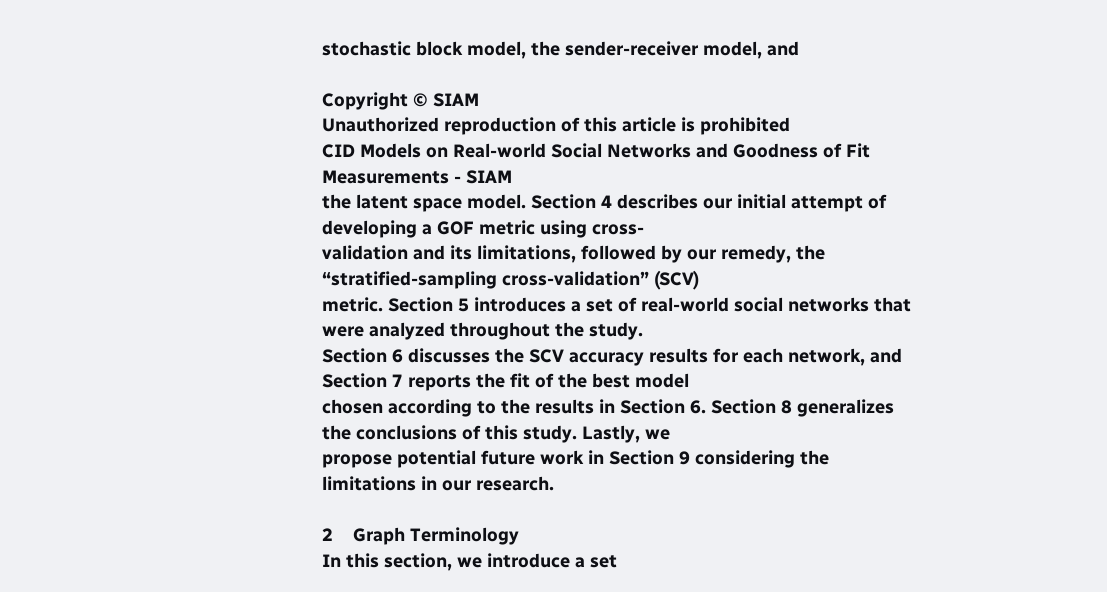stochastic block model, the sender-receiver model, and

Copyright © SIAM
Unauthorized reproduction of this article is prohibited
CID Models on Real-world Social Networks and Goodness of Fit Measurements - SIAM
the latent space model. Section 4 describes our initial attempt of developing a GOF metric using cross-
validation and its limitations, followed by our remedy, the “stratified-sampling cross-validation” (SCV)
metric. Section 5 introduces a set of real-world social networks that were analyzed throughout the study.
Section 6 discusses the SCV accuracy results for each network, and Section 7 reports the fit of the best model
chosen according to the results in Section 6. Section 8 generalizes the conclusions of this study. Lastly, we
propose potential future work in Section 9 considering the limitations in our research.

2    Graph Terminology
In this section, we introduce a set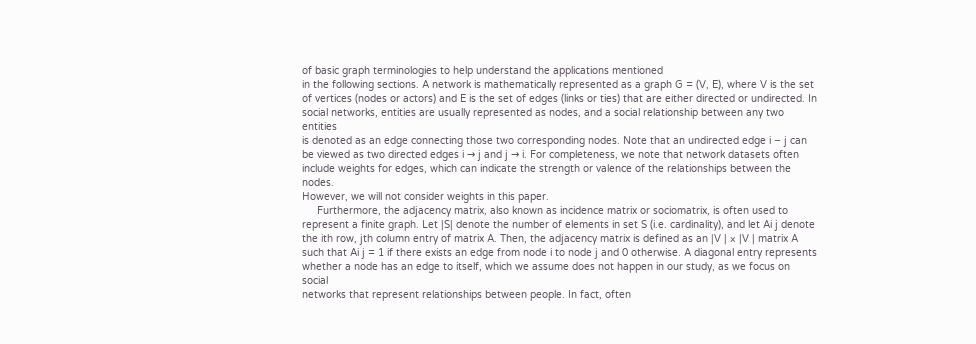of basic graph terminologies to help understand the applications mentioned
in the following sections. A network is mathematically represented as a graph G = (V, E), where V is the set
of vertices (nodes or actors) and E is the set of edges (links or ties) that are either directed or undirected. In
social networks, entities are usually represented as nodes, and a social relationship between any two entities
is denoted as an edge connecting those two corresponding nodes. Note that an undirected edge i − j can
be viewed as two directed edges i → j and j → i. For completeness, we note that network datasets often
include weights for edges, which can indicate the strength or valence of the relationships between the nodes.
However, we will not consider weights in this paper.
     Furthermore, the adjacency matrix, also known as incidence matrix or sociomatrix, is often used to
represent a finite graph. Let |S| denote the number of elements in set S (i.e. cardinality), and let Ai j denote
the ith row, jth column entry of matrix A. Then, the adjacency matrix is defined as an |V | × |V | matrix A
such that Ai j = 1 if there exists an edge from node i to node j and 0 otherwise. A diagonal entry represents
whether a node has an edge to itself, which we assume does not happen in our study, as we focus on social
networks that represent relationships between people. In fact, often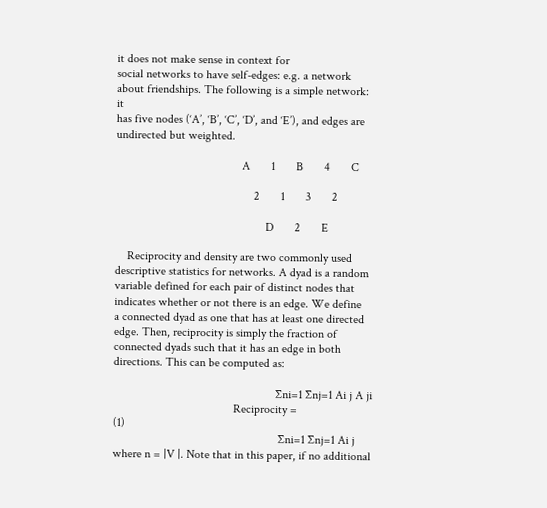it does not make sense in context for
social networks to have self-edges: e.g. a network about friendships. The following is a simple network: it
has five nodes (‘A’, ‘B’, ‘C’, ‘D’, and ‘E’), and edges are undirected but weighted.

                                          A       1       B       4       C

                                              2       1       3       2

                                                  D       2       E

    Reciprocity and density are two commonly used descriptive statistics for networks. A dyad is a random
variable defined for each pair of distinct nodes that indicates whether or not there is an edge. We define
a connected dyad as one that has at least one directed edge. Then, reciprocity is simply the fraction of
connected dyads such that it has an edge in both directions. This can be computed as:

                                                      ∑ni=1 ∑nj=1 Ai j A ji
                                        Reciprocity =                                                         (1)
                                                       ∑ni=1 ∑nj=1 Ai j
where n = |V |. Note that in this paper, if no additional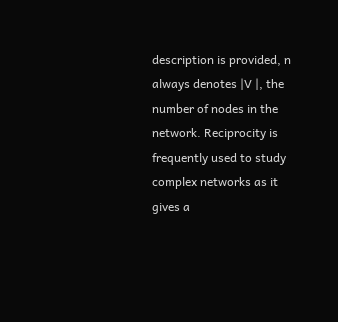description is provided, n always denotes |V |, the
number of nodes in the network. Reciprocity is frequently used to study complex networks as it gives a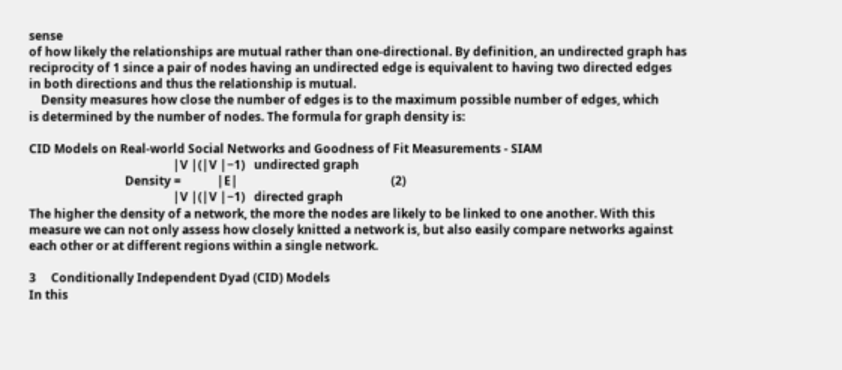sense
of how likely the relationships are mutual rather than one-directional. By definition, an undirected graph has
reciprocity of 1 since a pair of nodes having an undirected edge is equivalent to having two directed edges
in both directions and thus the relationship is mutual.
    Density measures how close the number of edges is to the maximum possible number of edges, which
is determined by the number of nodes. The formula for graph density is:

CID Models on Real-world Social Networks and Goodness of Fit Measurements - SIAM
                                                |V |(|V |−1)   undirected graph
                                Density =            |E|                                                   (2)
                                                |V |(|V |−1)   directed graph
The higher the density of a network, the more the nodes are likely to be linked to one another. With this
measure we can not only assess how closely knitted a network is, but also easily compare networks against
each other or at different regions within a single network.

3     Conditionally Independent Dyad (CID) Models
In this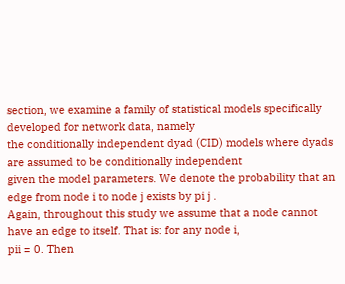section, we examine a family of statistical models specifically developed for network data, namely
the conditionally independent dyad (CID) models where dyads are assumed to be conditionally independent
given the model parameters. We denote the probability that an edge from node i to node j exists by pi j .
Again, throughout this study we assume that a node cannot have an edge to itself. That is: for any node i,
pii = 0. Then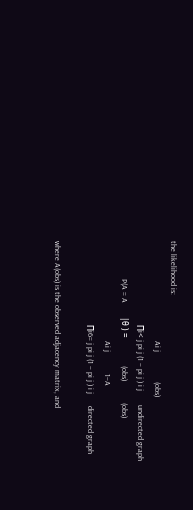the likelihood is:
                                                  Ai j               (obs)
                                          ∏i< j pi j (1 − pi j ) i j       undirected graph
                   P(A = A       |θ ) =              (obs)           (obs)
                                                  Ai j           1−A
                                          ∏i6= j pi j (1 − pi j ) i j      directed graph

where A(obs) is the observed adjacency matrix, and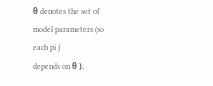θ denotes the set of model parameters (so each pi j
depends on θ ).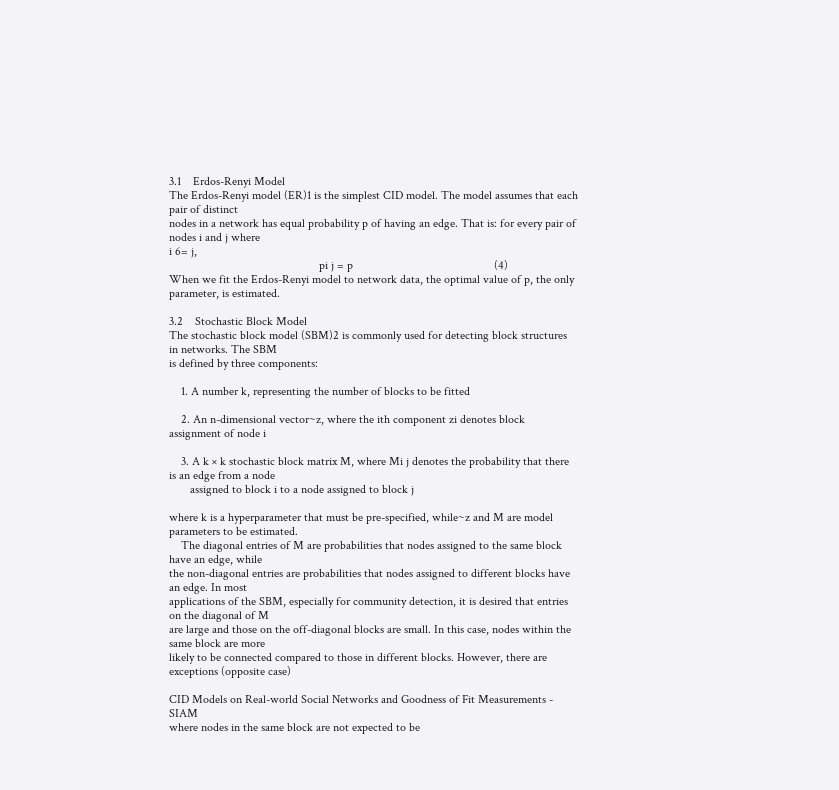3.1    Erdos-Renyi Model
The Erdos-Renyi model (ER)1 is the simplest CID model. The model assumes that each pair of distinct
nodes in a network has equal probability p of having an edge. That is: for every pair of nodes i and j where
i 6= j,
                                                  pi j = p                                               (4)
When we fit the Erdos-Renyi model to network data, the optimal value of p, the only parameter, is estimated.

3.2    Stochastic Block Model
The stochastic block model (SBM)2 is commonly used for detecting block structures in networks. The SBM
is defined by three components:

    1. A number k, representing the number of blocks to be fitted

    2. An n-dimensional vector~z, where the ith component zi denotes block assignment of node i

    3. A k × k stochastic block matrix M, where Mi j denotes the probability that there is an edge from a node
       assigned to block i to a node assigned to block j

where k is a hyperparameter that must be pre-specified, while~z and M are model parameters to be estimated.
    The diagonal entries of M are probabilities that nodes assigned to the same block have an edge, while
the non-diagonal entries are probabilities that nodes assigned to different blocks have an edge. In most
applications of the SBM, especially for community detection, it is desired that entries on the diagonal of M
are large and those on the off-diagonal blocks are small. In this case, nodes within the same block are more
likely to be connected compared to those in different blocks. However, there are exceptions (opposite case)

CID Models on Real-world Social Networks and Goodness of Fit Measurements - SIAM
where nodes in the same block are not expected to be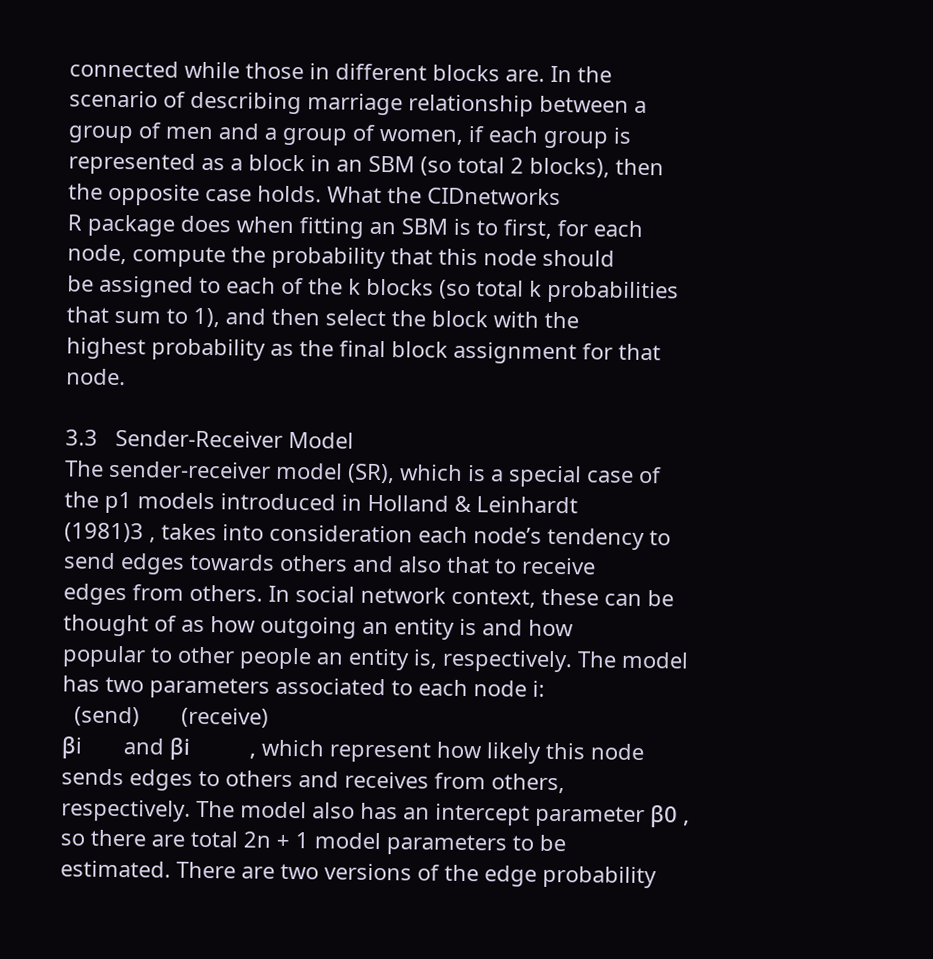connected while those in different blocks are. In the
scenario of describing marriage relationship between a group of men and a group of women, if each group is
represented as a block in an SBM (so total 2 blocks), then the opposite case holds. What the CIDnetworks
R package does when fitting an SBM is to first, for each node, compute the probability that this node should
be assigned to each of the k blocks (so total k probabilities that sum to 1), and then select the block with the
highest probability as the final block assignment for that node.

3.3   Sender-Receiver Model
The sender-receiver model (SR), which is a special case of the p1 models introduced in Holland & Leinhardt
(1981)3 , takes into consideration each node’s tendency to send edges towards others and also that to receive
edges from others. In social network context, these can be thought of as how outgoing an entity is and how
popular to other people an entity is, respectively. The model has two parameters associated to each node i:
  (send)       (receive)
βi       and βi          , which represent how likely this node sends edges to others and receives from others,
respectively. The model also has an intercept parameter β0 , so there are total 2n + 1 model parameters to be
estimated. There are two versions of the edge probability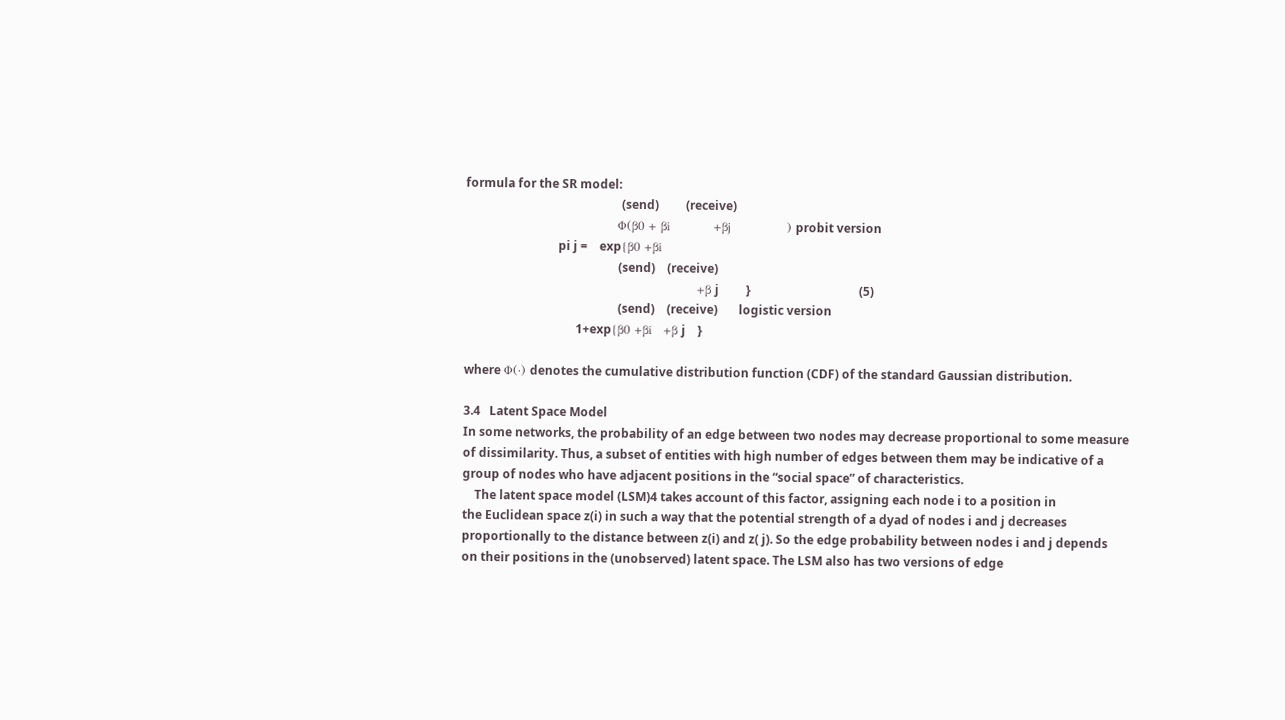formula for the SR model:
                                                    (send)         (receive)
                                      Φ(β0 + βi           +βj              ) probit version
                               pi j =    exp{β0 +βi
                                                   (send)    (receive)
                                                          +β j         }                                    (5)
                                                   (send)    (receive)       logistic version
                                     1+exp{β0 +βi   +β j    }

where Φ(·) denotes the cumulative distribution function (CDF) of the standard Gaussian distribution.

3.4   Latent Space Model
In some networks, the probability of an edge between two nodes may decrease proportional to some measure
of dissimilarity. Thus, a subset of entities with high number of edges between them may be indicative of a
group of nodes who have adjacent positions in the “social space” of characteristics.
    The latent space model (LSM)4 takes account of this factor, assigning each node i to a position in
the Euclidean space z(i) in such a way that the potential strength of a dyad of nodes i and j decreases
proportionally to the distance between z(i) and z( j). So the edge probability between nodes i and j depends
on their positions in the (unobserved) latent space. The LSM also has two versions of edge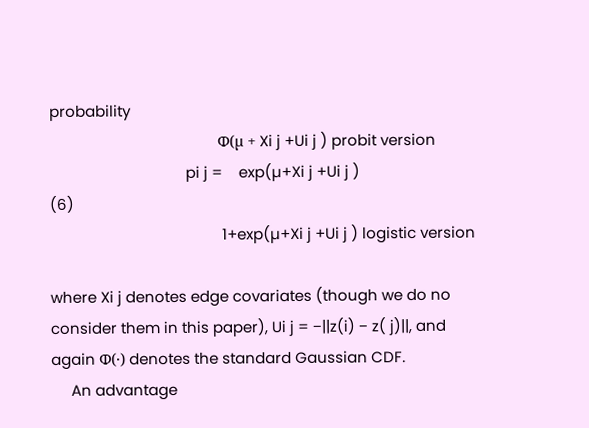probability
                                          Φ(µ + Xi j +Ui j ) probit version
                                  pi j =    exp(µ+Xi j +Ui j )                                           (6)
                                           1+exp(µ+Xi j +Ui j ) logistic version

where Xi j denotes edge covariates (though we do no consider them in this paper), Ui j = −||z(i) − z( j)||, and
again Φ(·) denotes the standard Gaussian CDF.
     An advantage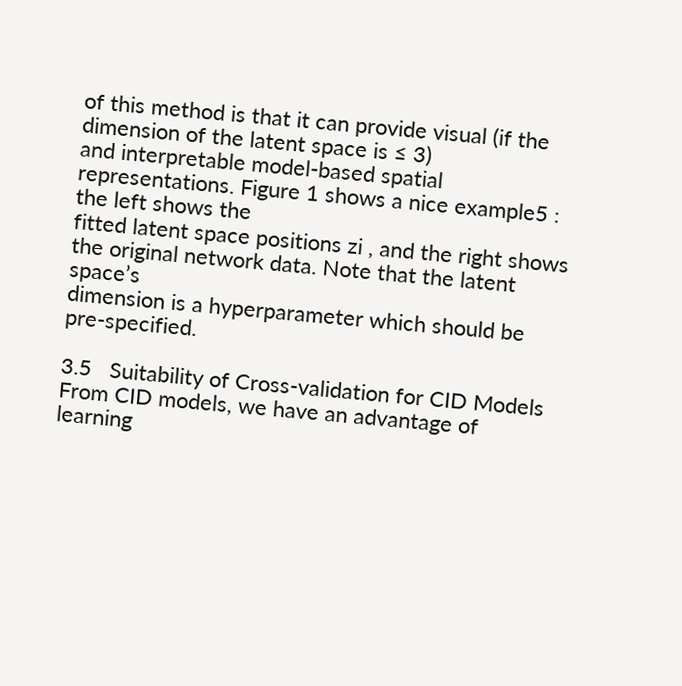of this method is that it can provide visual (if the dimension of the latent space is ≤ 3)
and interpretable model-based spatial representations. Figure 1 shows a nice example5 : the left shows the
fitted latent space positions zi , and the right shows the original network data. Note that the latent space’s
dimension is a hyperparameter which should be pre-specified.

3.5   Suitability of Cross-validation for CID Models
From CID models, we have an advantage of learning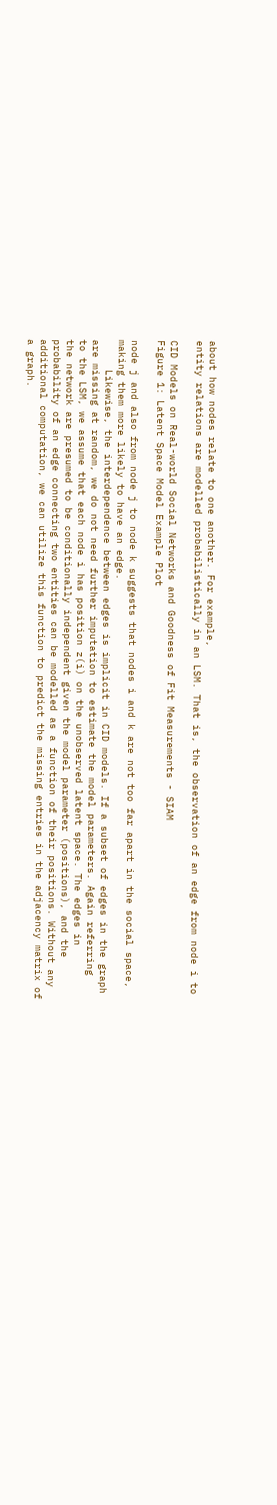about how nodes relate to one another. For example,
entity relations are modelled probabilistically in an LSM. That is, the observation of an edge from node i to

CID Models on Real-world Social Networks and Goodness of Fit Measurements - SIAM
Figure 1: Latent Space Model Example Plot

node j and also from node j to node k suggests that nodes i and k are not too far apart in the social space,
making them more likely to have an edge.
     Likewise, the interdependence between edges is implicit in CID models. If a subset of edges in the graph
are missing at random, we do not need further imputation to estimate the model parameters. Again referring
to the LSM, we assume that each node i has position z(i) on the unobserved latent space. The edges in
the network are presumed to be conditionally independent given the model parameter (positions), and the
probability of an edge connecting two entities can be modelled as a function of their positions. Without any
additional computation, we can utilize this function to predict the missing entries in the adjacency matrix of
a graph.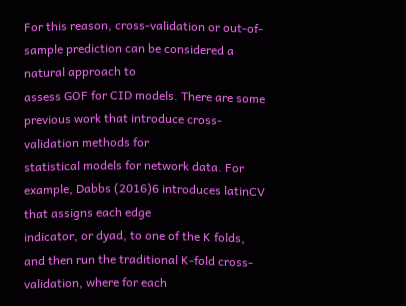For this reason, cross-validation or out-of-sample prediction can be considered a natural approach to
assess GOF for CID models. There are some previous work that introduce cross-validation methods for
statistical models for network data. For example, Dabbs (2016)6 introduces latinCV that assigns each edge
indicator, or dyad, to one of the K folds, and then run the traditional K-fold cross-validation, where for each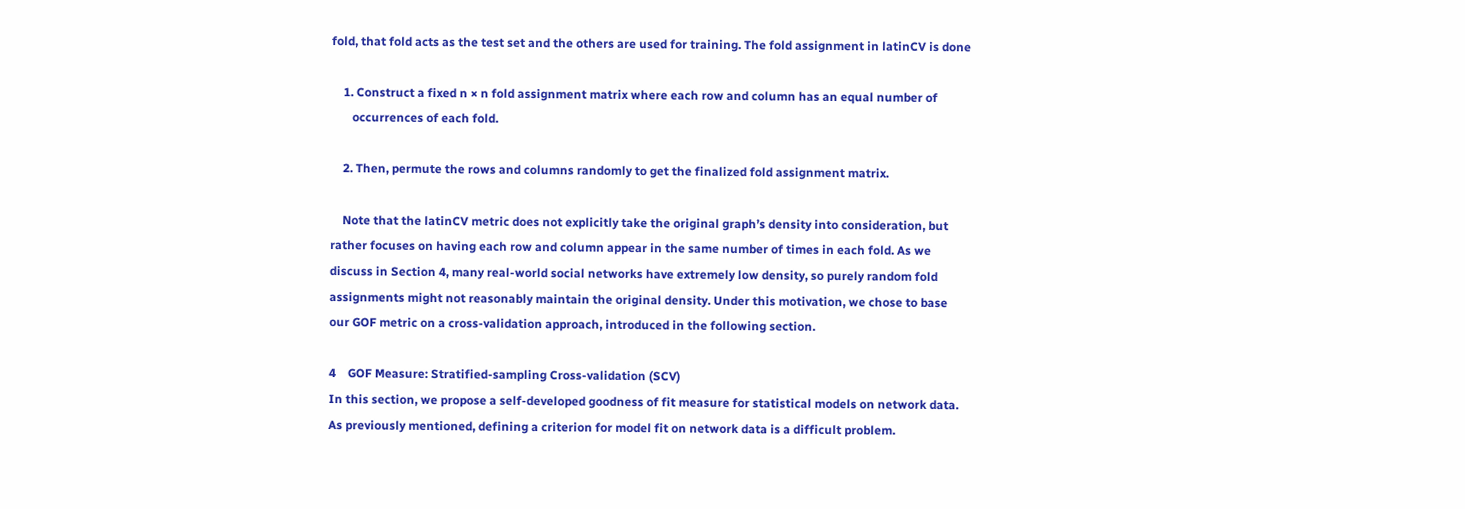fold, that fold acts as the test set and the others are used for training. The fold assignment in latinCV is done

    1. Construct a fixed n × n fold assignment matrix where each row and column has an equal number of
       occurrences of each fold.

    2. Then, permute the rows and columns randomly to get the finalized fold assignment matrix.

    Note that the latinCV metric does not explicitly take the original graph’s density into consideration, but
rather focuses on having each row and column appear in the same number of times in each fold. As we
discuss in Section 4, many real-world social networks have extremely low density, so purely random fold
assignments might not reasonably maintain the original density. Under this motivation, we chose to base
our GOF metric on a cross-validation approach, introduced in the following section.

4    GOF Measure: Stratified-sampling Cross-validation (SCV)
In this section, we propose a self-developed goodness of fit measure for statistical models on network data.
As previously mentioned, defining a criterion for model fit on network data is a difficult problem.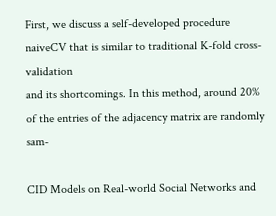First, we discuss a self-developed procedure naiveCV that is similar to traditional K-fold cross-validation
and its shortcomings. In this method, around 20% of the entries of the adjacency matrix are randomly sam-

CID Models on Real-world Social Networks and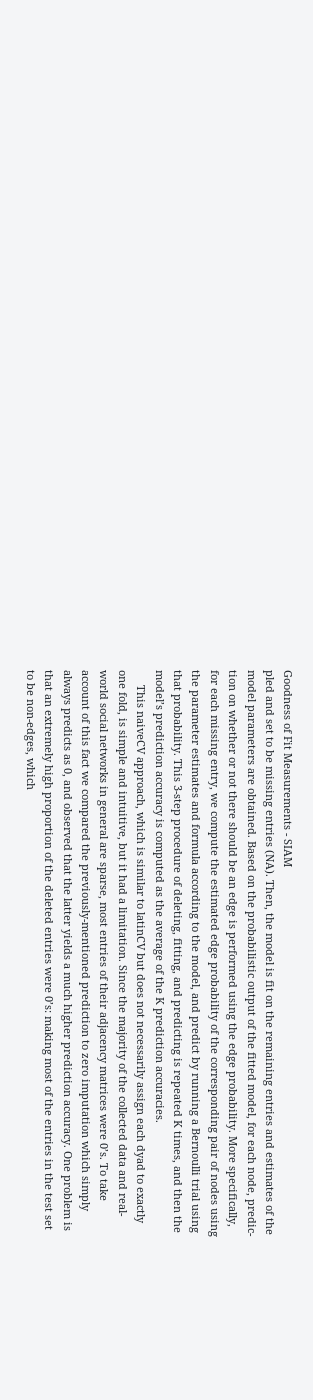Goodness of Fit Measurements - SIAM
pled and set to be missing entries (NA). Then, the model is fit on the remaining entries and estimates of the
model parameters are obtained. Based on the probabilistic output of the fitted model, for each node, predic-
tion on whether or not there should be an edge is performed using the edge probability. More specifically,
for each missing entry, we compute the estimated edge probability of the corresponding pair of nodes using
the parameter estimates and formula according to the model, and predict by running a Bernoulli trial using
that probability. This 3-step procedure of deleting, fitting, and predicting is repeated K times, and then the
model’s prediction accuracy is computed as the average of the K prediction accuracies.
     This naiveCV approach, which is similar to latinCV but does not necessarily assign each dyad to exactly
one fold, is simple and intuitive, but it had a limitation. Since the majority of the collected data and real-
world social networks in general are sparse, most entries of their adjacency matrices were 0’s. To take
account of this fact we compared the previously-mentioned prediction to zero imputation which simply
always predicts as 0, and observed that the latter yields a much higher prediction accuracy. One problem is
that an extremely high proportion of the deleted entries were 0’s: making most of the entries in the test set
to be non-edges, which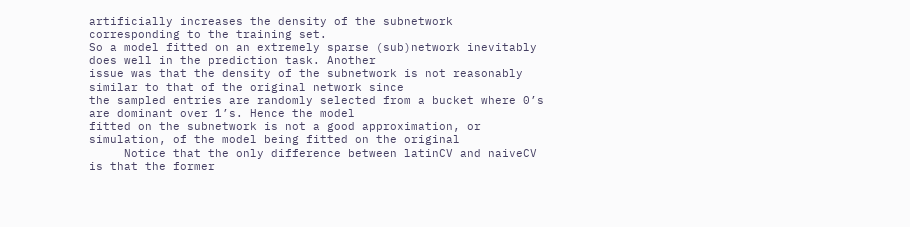artificially increases the density of the subnetwork corresponding to the training set.
So a model fitted on an extremely sparse (sub)network inevitably does well in the prediction task. Another
issue was that the density of the subnetwork is not reasonably similar to that of the original network since
the sampled entries are randomly selected from a bucket where 0’s are dominant over 1’s. Hence the model
fitted on the subnetwork is not a good approximation, or simulation, of the model being fitted on the original
     Notice that the only difference between latinCV and naiveCV is that the former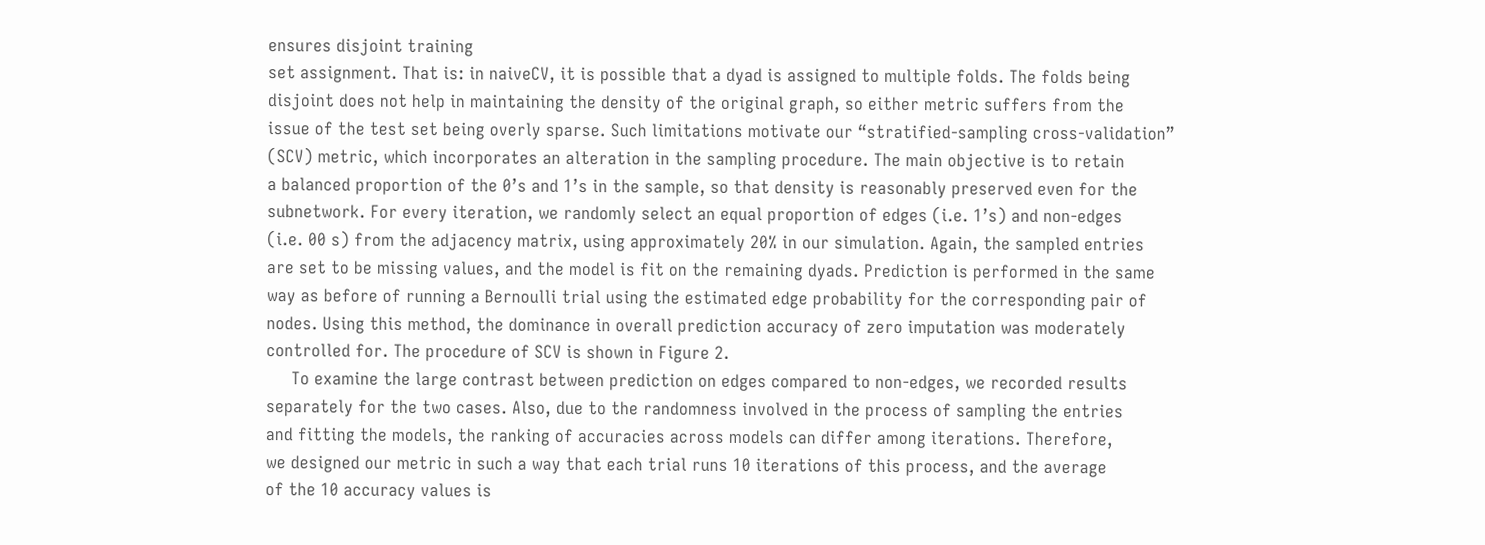ensures disjoint training
set assignment. That is: in naiveCV, it is possible that a dyad is assigned to multiple folds. The folds being
disjoint does not help in maintaining the density of the original graph, so either metric suffers from the
issue of the test set being overly sparse. Such limitations motivate our “stratified-sampling cross-validation”
(SCV) metric, which incorporates an alteration in the sampling procedure. The main objective is to retain
a balanced proportion of the 0’s and 1’s in the sample, so that density is reasonably preserved even for the
subnetwork. For every iteration, we randomly select an equal proportion of edges (i.e. 1’s) and non-edges
(i.e. 00 s) from the adjacency matrix, using approximately 20% in our simulation. Again, the sampled entries
are set to be missing values, and the model is fit on the remaining dyads. Prediction is performed in the same
way as before of running a Bernoulli trial using the estimated edge probability for the corresponding pair of
nodes. Using this method, the dominance in overall prediction accuracy of zero imputation was moderately
controlled for. The procedure of SCV is shown in Figure 2.
     To examine the large contrast between prediction on edges compared to non-edges, we recorded results
separately for the two cases. Also, due to the randomness involved in the process of sampling the entries
and fitting the models, the ranking of accuracies across models can differ among iterations. Therefore,
we designed our metric in such a way that each trial runs 10 iterations of this process, and the average
of the 10 accuracy values is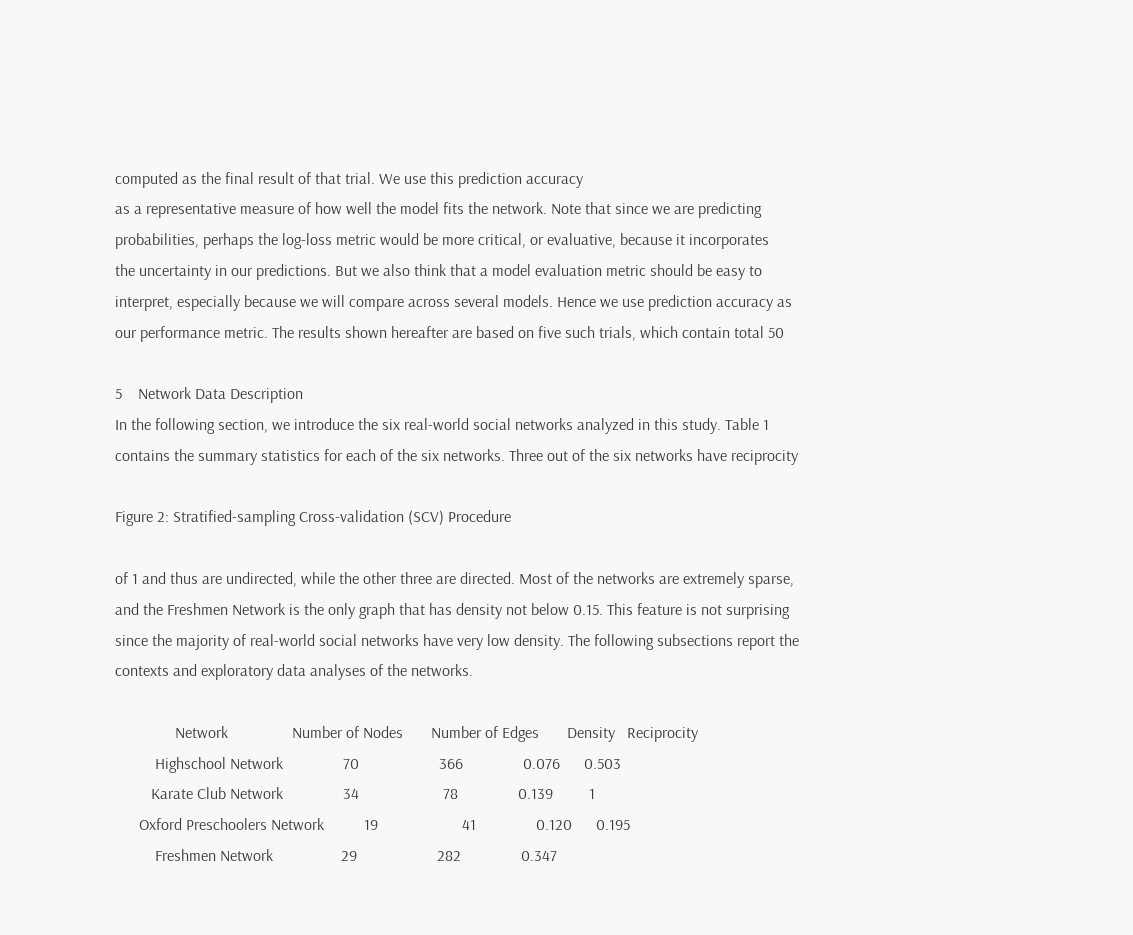computed as the final result of that trial. We use this prediction accuracy
as a representative measure of how well the model fits the network. Note that since we are predicting
probabilities, perhaps the log-loss metric would be more critical, or evaluative, because it incorporates
the uncertainty in our predictions. But we also think that a model evaluation metric should be easy to
interpret, especially because we will compare across several models. Hence we use prediction accuracy as
our performance metric. The results shown hereafter are based on five such trials, which contain total 50

5    Network Data Description
In the following section, we introduce the six real-world social networks analyzed in this study. Table 1
contains the summary statistics for each of the six networks. Three out of the six networks have reciprocity

Figure 2: Stratified-sampling Cross-validation (SCV) Procedure

of 1 and thus are undirected, while the other three are directed. Most of the networks are extremely sparse,
and the Freshmen Network is the only graph that has density not below 0.15. This feature is not surprising
since the majority of real-world social networks have very low density. The following subsections report the
contexts and exploratory data analyses of the networks.

               Network                Number of Nodes       Number of Edges       Density   Reciprocity
          Highschool Network               70                    366               0.076      0.503
         Karate Club Network               34                     78               0.139         1
      Oxford Preschoolers Network          19                     41               0.120      0.195
          Freshmen Network                 29                    282               0.347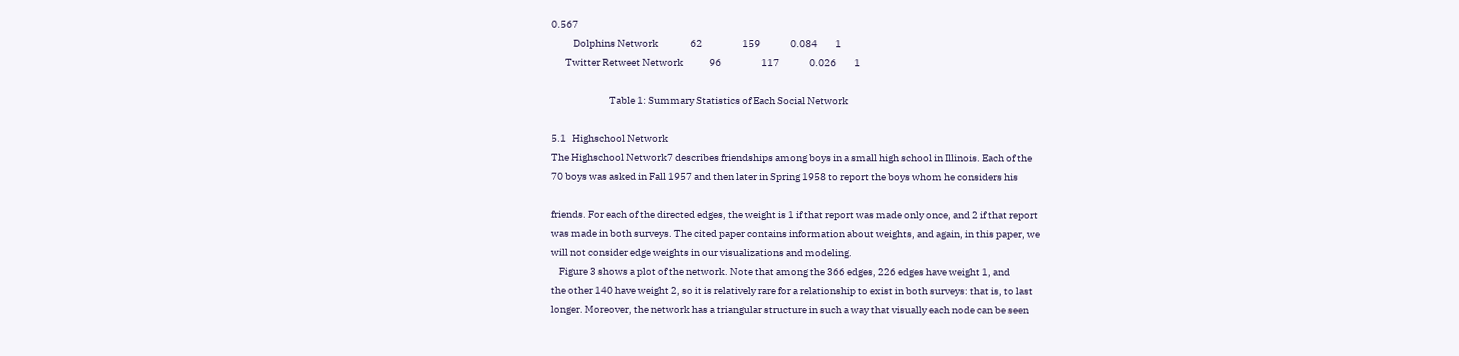0.567
           Dolphins Network                62                    159               0.084         1
       Twitter Retweet Network             96                    117               0.026         1

                             Table 1: Summary Statistics of Each Social Network

5.1   Highschool Network
The Highschool Network7 describes friendships among boys in a small high school in Illinois. Each of the
70 boys was asked in Fall 1957 and then later in Spring 1958 to report the boys whom he considers his

friends. For each of the directed edges, the weight is 1 if that report was made only once, and 2 if that report
was made in both surveys. The cited paper contains information about weights, and again, in this paper, we
will not consider edge weights in our visualizations and modeling.
    Figure 3 shows a plot of the network. Note that among the 366 edges, 226 edges have weight 1, and
the other 140 have weight 2, so it is relatively rare for a relationship to exist in both surveys: that is, to last
longer. Moreover, the network has a triangular structure in such a way that visually each node can be seen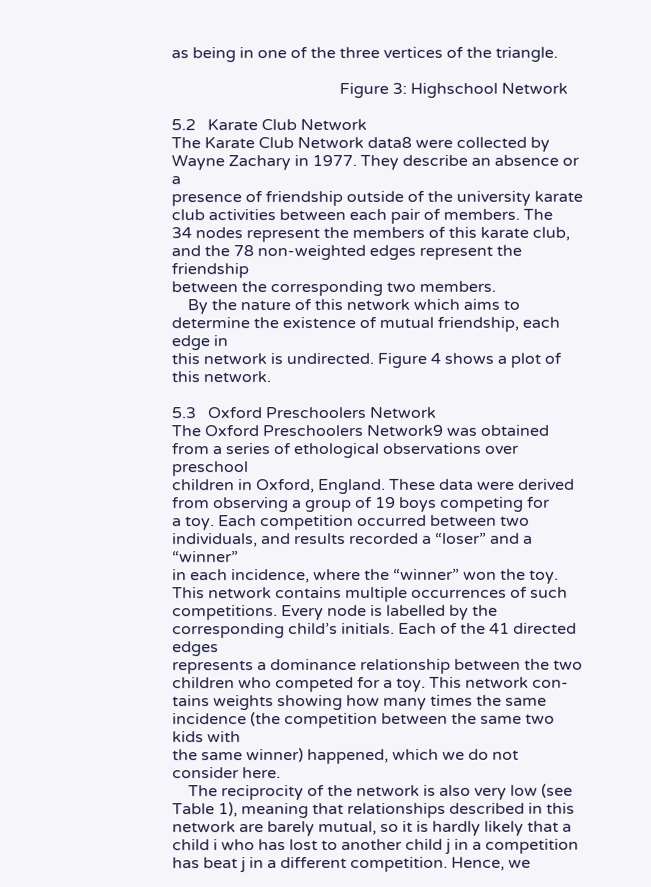as being in one of the three vertices of the triangle.

                                          Figure 3: Highschool Network

5.2   Karate Club Network
The Karate Club Network data8 were collected by Wayne Zachary in 1977. They describe an absence or a
presence of friendship outside of the university karate club activities between each pair of members. The
34 nodes represent the members of this karate club, and the 78 non-weighted edges represent the friendship
between the corresponding two members.
    By the nature of this network which aims to determine the existence of mutual friendship, each edge in
this network is undirected. Figure 4 shows a plot of this network.

5.3   Oxford Preschoolers Network
The Oxford Preschoolers Network9 was obtained from a series of ethological observations over preschool
children in Oxford, England. These data were derived from observing a group of 19 boys competing for
a toy. Each competition occurred between two individuals, and results recorded a “loser” and a “winner”
in each incidence, where the “winner” won the toy. This network contains multiple occurrences of such
competitions. Every node is labelled by the corresponding child’s initials. Each of the 41 directed edges
represents a dominance relationship between the two children who competed for a toy. This network con-
tains weights showing how many times the same incidence (the competition between the same two kids with
the same winner) happened, which we do not consider here.
    The reciprocity of the network is also very low (see Table 1), meaning that relationships described in this
network are barely mutual, so it is hardly likely that a child i who has lost to another child j in a competition
has beat j in a different competition. Hence, we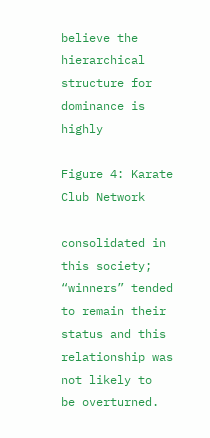believe the hierarchical structure for dominance is highly

Figure 4: Karate Club Network

consolidated in this society; “winners” tended to remain their status and this relationship was not likely to
be overturned.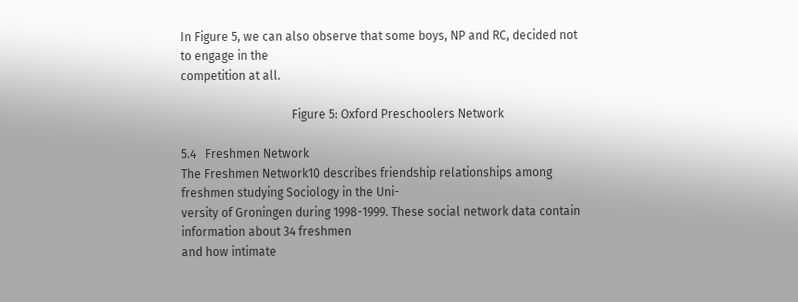In Figure 5, we can also observe that some boys, NP and RC, decided not to engage in the
competition at all.

                                     Figure 5: Oxford Preschoolers Network

5.4   Freshmen Network
The Freshmen Network10 describes friendship relationships among freshmen studying Sociology in the Uni-
versity of Groningen during 1998-1999. These social network data contain information about 34 freshmen
and how intimate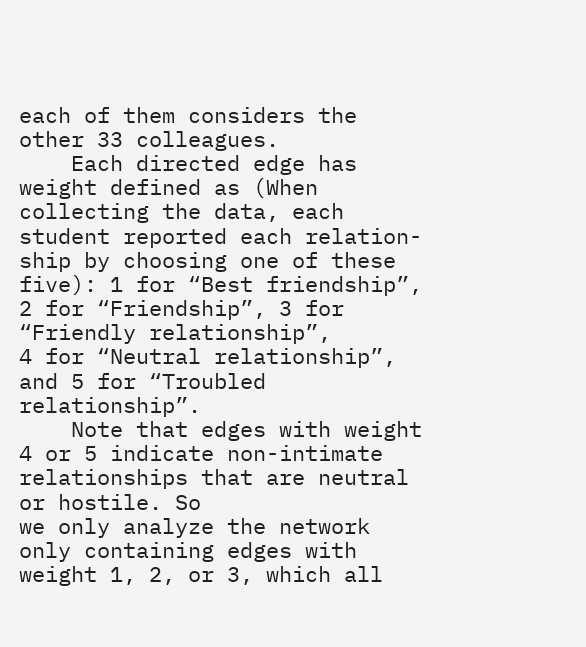each of them considers the other 33 colleagues.
    Each directed edge has weight defined as (When collecting the data, each student reported each relation-
ship by choosing one of these five): 1 for “Best friendship”, 2 for “Friendship”, 3 for “Friendly relationship”,
4 for “Neutral relationship”, and 5 for “Troubled relationship”.
    Note that edges with weight 4 or 5 indicate non-intimate relationships that are neutral or hostile. So
we only analyze the network only containing edges with weight 1, 2, or 3, which all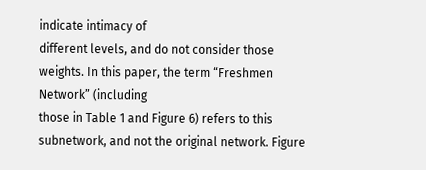indicate intimacy of
different levels, and do not consider those weights. In this paper, the term “Freshmen Network” (including
those in Table 1 and Figure 6) refers to this subnetwork, and not the original network. Figure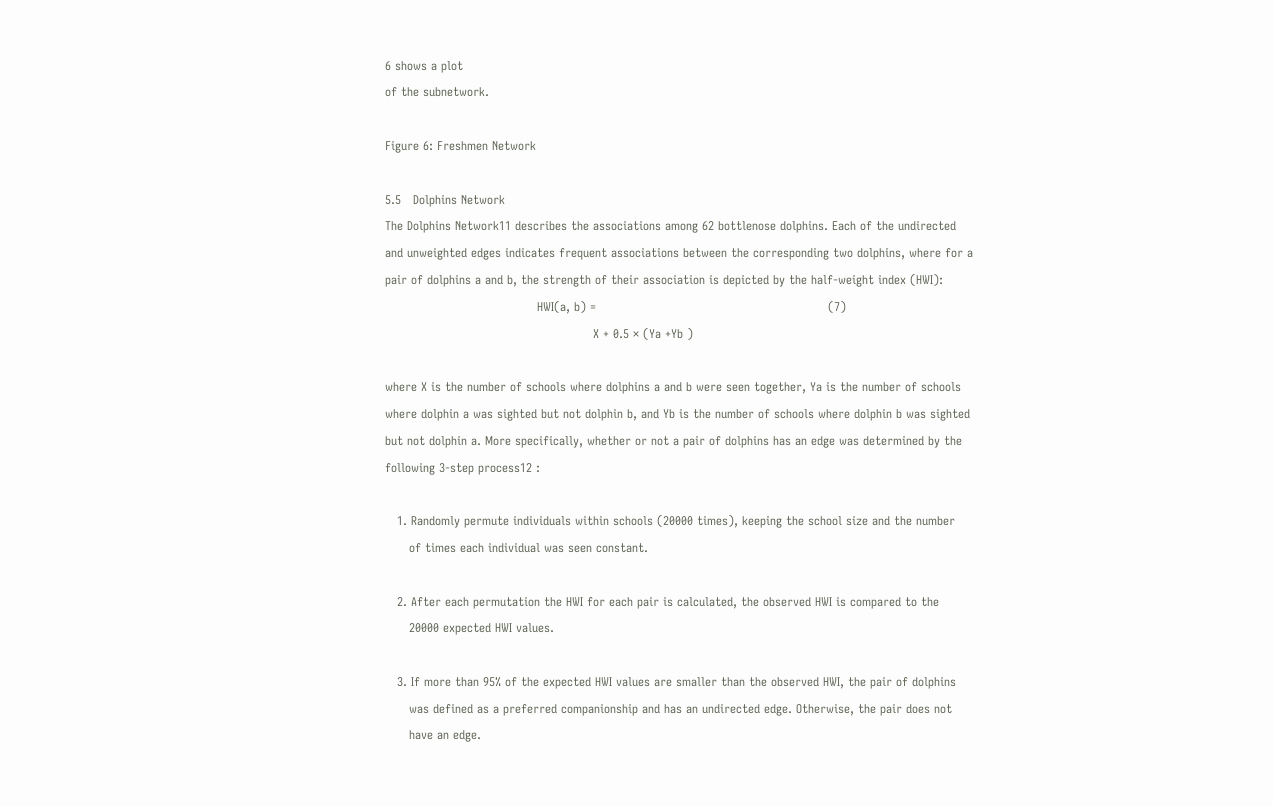6 shows a plot
of the subnetwork.

Figure 6: Freshmen Network

5.5   Dolphins Network
The Dolphins Network11 describes the associations among 62 bottlenose dolphins. Each of the undirected
and unweighted edges indicates frequent associations between the corresponding two dolphins, where for a
pair of dolphins a and b, the strength of their association is depicted by the half-weight index (HWI):
                                      HWI(a, b) =                                                          (7)
                                                    X + 0.5 × (Ya +Yb )

where X is the number of schools where dolphins a and b were seen together, Ya is the number of schools
where dolphin a was sighted but not dolphin b, and Yb is the number of schools where dolphin b was sighted
but not dolphin a. More specifically, whether or not a pair of dolphins has an edge was determined by the
following 3-step process12 :

   1. Randomly permute individuals within schools (20000 times), keeping the school size and the number
      of times each individual was seen constant.

   2. After each permutation the HWI for each pair is calculated, the observed HWI is compared to the
      20000 expected HWI values.

   3. If more than 95% of the expected HWI values are smaller than the observed HWI, the pair of dolphins
      was defined as a preferred companionship and has an undirected edge. Otherwise, the pair does not
      have an edge.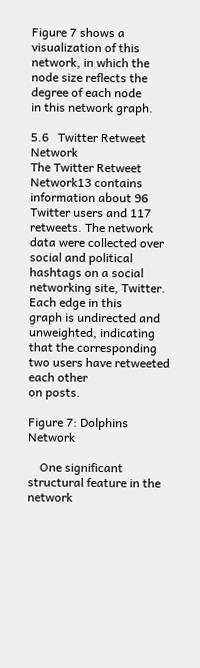Figure 7 shows a visualization of this network, in which the node size reflects the degree of each node
in this network graph.

5.6   Twitter Retweet Network
The Twitter Retweet Network13 contains information about 96 Twitter users and 117 retweets. The network
data were collected over social and political hashtags on a social networking site, Twitter. Each edge in this
graph is undirected and unweighted, indicating that the corresponding two users have retweeted each other
on posts.

Figure 7: Dolphins Network

    One significant structural feature in the network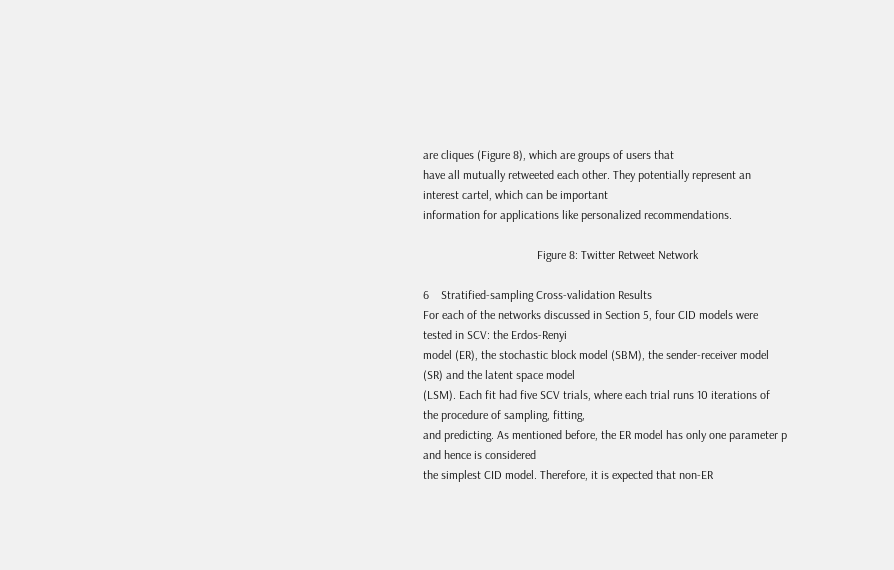are cliques (Figure 8), which are groups of users that
have all mutually retweeted each other. They potentially represent an interest cartel, which can be important
information for applications like personalized recommendations.

                                      Figure 8: Twitter Retweet Network

6    Stratified-sampling Cross-validation Results
For each of the networks discussed in Section 5, four CID models were tested in SCV: the Erdos-Renyi
model (ER), the stochastic block model (SBM), the sender-receiver model (SR) and the latent space model
(LSM). Each fit had five SCV trials, where each trial runs 10 iterations of the procedure of sampling, fitting,
and predicting. As mentioned before, the ER model has only one parameter p and hence is considered
the simplest CID model. Therefore, it is expected that non-ER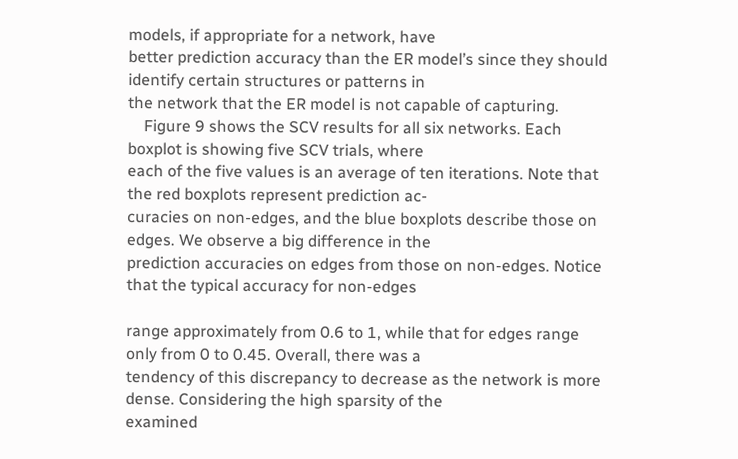models, if appropriate for a network, have
better prediction accuracy than the ER model’s since they should identify certain structures or patterns in
the network that the ER model is not capable of capturing.
    Figure 9 shows the SCV results for all six networks. Each boxplot is showing five SCV trials, where
each of the five values is an average of ten iterations. Note that the red boxplots represent prediction ac-
curacies on non-edges, and the blue boxplots describe those on edges. We observe a big difference in the
prediction accuracies on edges from those on non-edges. Notice that the typical accuracy for non-edges

range approximately from 0.6 to 1, while that for edges range only from 0 to 0.45. Overall, there was a
tendency of this discrepancy to decrease as the network is more dense. Considering the high sparsity of the
examined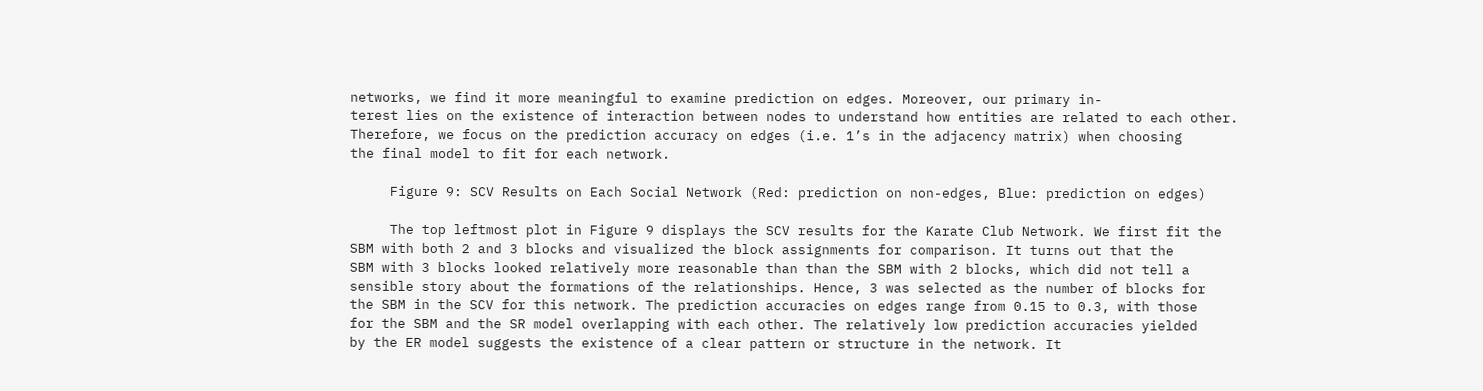networks, we find it more meaningful to examine prediction on edges. Moreover, our primary in-
terest lies on the existence of interaction between nodes to understand how entities are related to each other.
Therefore, we focus on the prediction accuracy on edges (i.e. 1’s in the adjacency matrix) when choosing
the final model to fit for each network.

     Figure 9: SCV Results on Each Social Network (Red: prediction on non-edges, Blue: prediction on edges)

     The top leftmost plot in Figure 9 displays the SCV results for the Karate Club Network. We first fit the
SBM with both 2 and 3 blocks and visualized the block assignments for comparison. It turns out that the
SBM with 3 blocks looked relatively more reasonable than than the SBM with 2 blocks, which did not tell a
sensible story about the formations of the relationships. Hence, 3 was selected as the number of blocks for
the SBM in the SCV for this network. The prediction accuracies on edges range from 0.15 to 0.3, with those
for the SBM and the SR model overlapping with each other. The relatively low prediction accuracies yielded
by the ER model suggests the existence of a clear pattern or structure in the network. It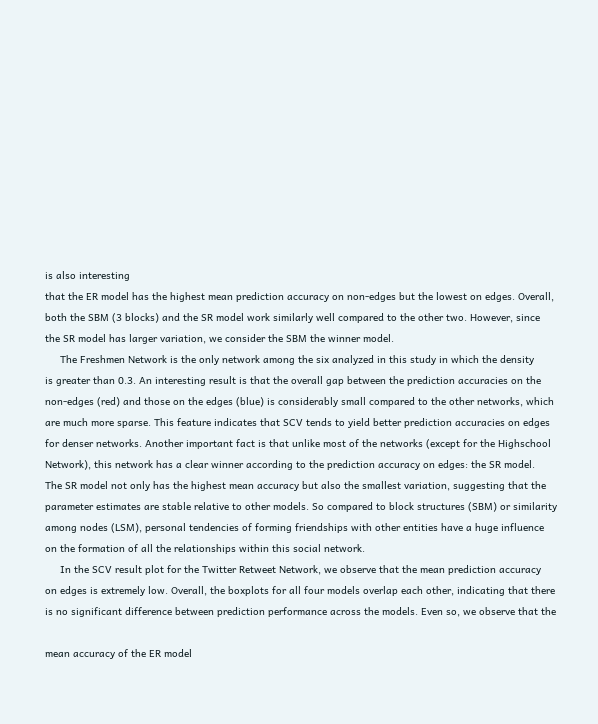is also interesting
that the ER model has the highest mean prediction accuracy on non-edges but the lowest on edges. Overall,
both the SBM (3 blocks) and the SR model work similarly well compared to the other two. However, since
the SR model has larger variation, we consider the SBM the winner model.
     The Freshmen Network is the only network among the six analyzed in this study in which the density
is greater than 0.3. An interesting result is that the overall gap between the prediction accuracies on the
non-edges (red) and those on the edges (blue) is considerably small compared to the other networks, which
are much more sparse. This feature indicates that SCV tends to yield better prediction accuracies on edges
for denser networks. Another important fact is that unlike most of the networks (except for the Highschool
Network), this network has a clear winner according to the prediction accuracy on edges: the SR model.
The SR model not only has the highest mean accuracy but also the smallest variation, suggesting that the
parameter estimates are stable relative to other models. So compared to block structures (SBM) or similarity
among nodes (LSM), personal tendencies of forming friendships with other entities have a huge influence
on the formation of all the relationships within this social network.
     In the SCV result plot for the Twitter Retweet Network, we observe that the mean prediction accuracy
on edges is extremely low. Overall, the boxplots for all four models overlap each other, indicating that there
is no significant difference between prediction performance across the models. Even so, we observe that the

mean accuracy of the ER model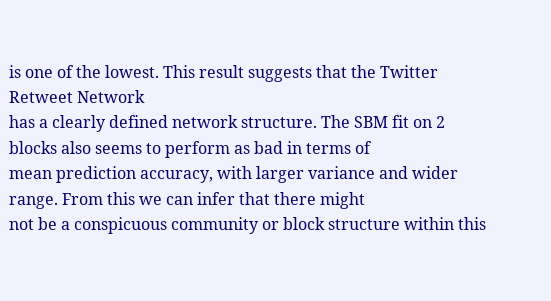is one of the lowest. This result suggests that the Twitter Retweet Network
has a clearly defined network structure. The SBM fit on 2 blocks also seems to perform as bad in terms of
mean prediction accuracy, with larger variance and wider range. From this we can infer that there might
not be a conspicuous community or block structure within this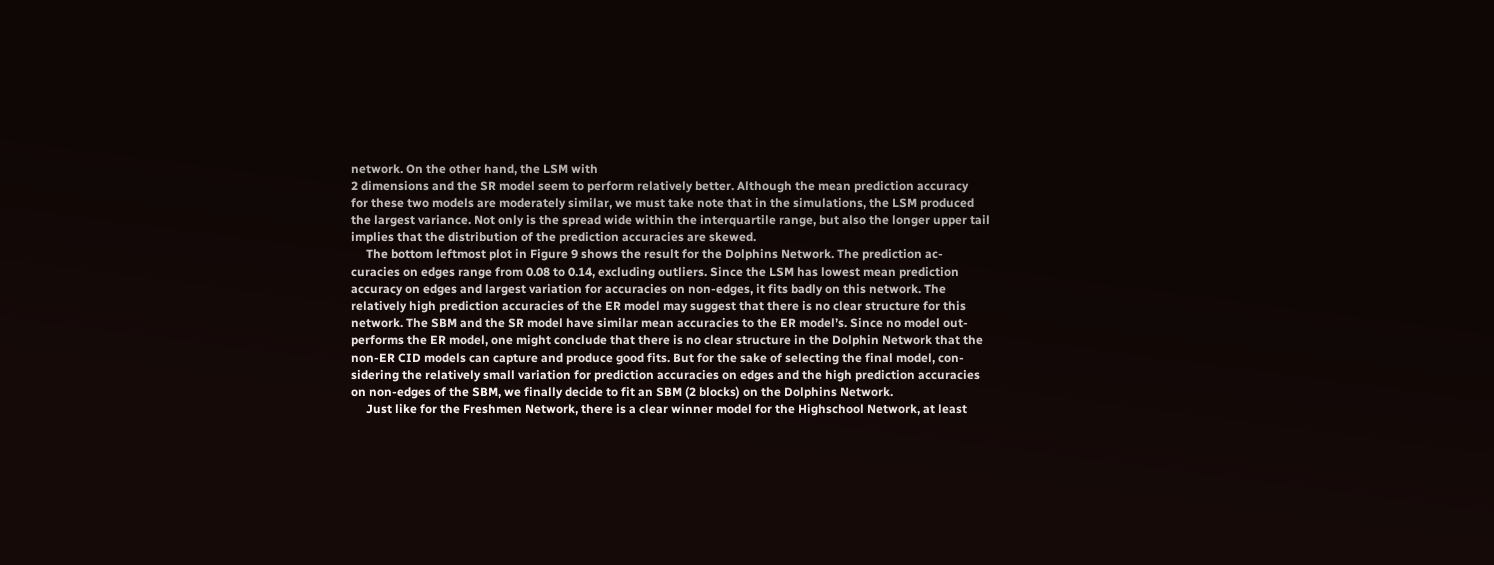network. On the other hand, the LSM with
2 dimensions and the SR model seem to perform relatively better. Although the mean prediction accuracy
for these two models are moderately similar, we must take note that in the simulations, the LSM produced
the largest variance. Not only is the spread wide within the interquartile range, but also the longer upper tail
implies that the distribution of the prediction accuracies are skewed.
     The bottom leftmost plot in Figure 9 shows the result for the Dolphins Network. The prediction ac-
curacies on edges range from 0.08 to 0.14, excluding outliers. Since the LSM has lowest mean prediction
accuracy on edges and largest variation for accuracies on non-edges, it fits badly on this network. The
relatively high prediction accuracies of the ER model may suggest that there is no clear structure for this
network. The SBM and the SR model have similar mean accuracies to the ER model’s. Since no model out-
performs the ER model, one might conclude that there is no clear structure in the Dolphin Network that the
non-ER CID models can capture and produce good fits. But for the sake of selecting the final model, con-
sidering the relatively small variation for prediction accuracies on edges and the high prediction accuracies
on non-edges of the SBM, we finally decide to fit an SBM (2 blocks) on the Dolphins Network.
     Just like for the Freshmen Network, there is a clear winner model for the Highschool Network, at least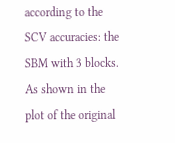according to the SCV accuracies: the SBM with 3 blocks. As shown in the plot of the original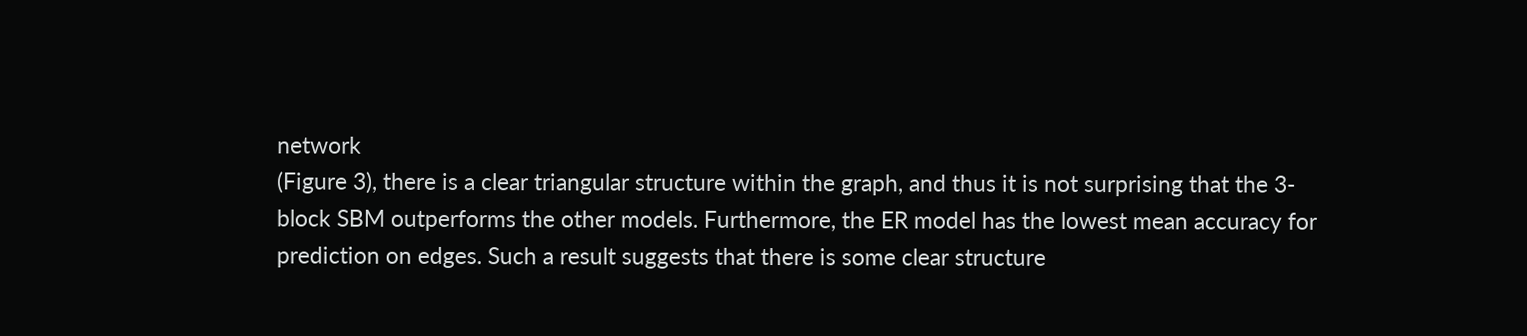network
(Figure 3), there is a clear triangular structure within the graph, and thus it is not surprising that the 3-
block SBM outperforms the other models. Furthermore, the ER model has the lowest mean accuracy for
prediction on edges. Such a result suggests that there is some clear structure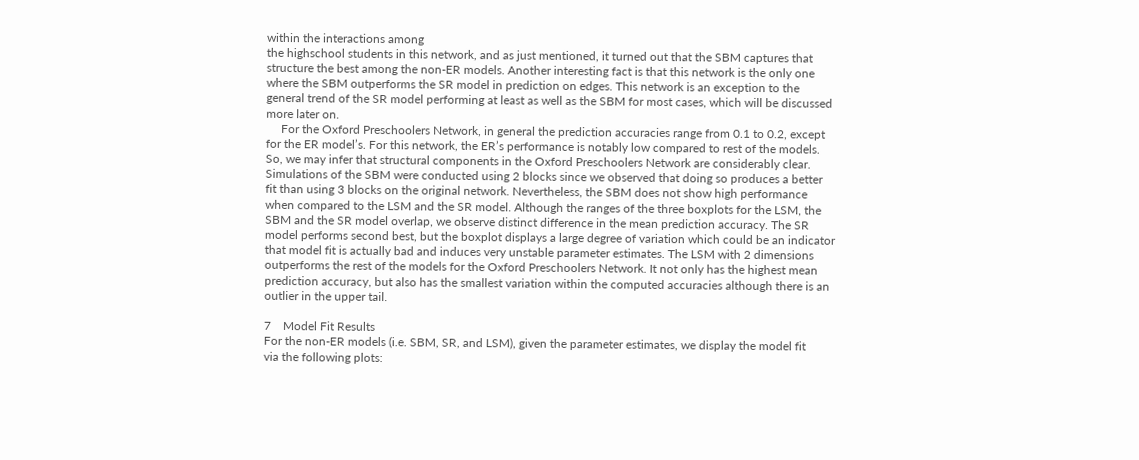within the interactions among
the highschool students in this network, and as just mentioned, it turned out that the SBM captures that
structure the best among the non-ER models. Another interesting fact is that this network is the only one
where the SBM outperforms the SR model in prediction on edges. This network is an exception to the
general trend of the SR model performing at least as well as the SBM for most cases, which will be discussed
more later on.
     For the Oxford Preschoolers Network, in general the prediction accuracies range from 0.1 to 0.2, except
for the ER model’s. For this network, the ER’s performance is notably low compared to rest of the models.
So, we may infer that structural components in the Oxford Preschoolers Network are considerably clear.
Simulations of the SBM were conducted using 2 blocks since we observed that doing so produces a better
fit than using 3 blocks on the original network. Nevertheless, the SBM does not show high performance
when compared to the LSM and the SR model. Although the ranges of the three boxplots for the LSM, the
SBM and the SR model overlap, we observe distinct difference in the mean prediction accuracy. The SR
model performs second best, but the boxplot displays a large degree of variation which could be an indicator
that model fit is actually bad and induces very unstable parameter estimates. The LSM with 2 dimensions
outperforms the rest of the models for the Oxford Preschoolers Network. It not only has the highest mean
prediction accuracy, but also has the smallest variation within the computed accuracies although there is an
outlier in the upper tail.

7    Model Fit Results
For the non-ER models (i.e. SBM, SR, and LSM), given the parameter estimates, we display the model fit
via the following plots: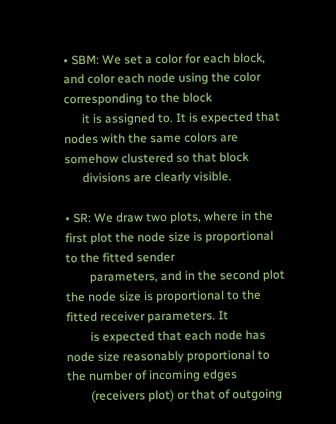• SBM: We set a color for each block, and color each node using the color corresponding to the block
      it is assigned to. It is expected that nodes with the same colors are somehow clustered so that block
      divisions are clearly visible.

• SR: We draw two plots, where in the first plot the node size is proportional to the fitted sender
        parameters, and in the second plot the node size is proportional to the fitted receiver parameters. It
        is expected that each node has node size reasonably proportional to the number of incoming edges
        (receivers plot) or that of outgoing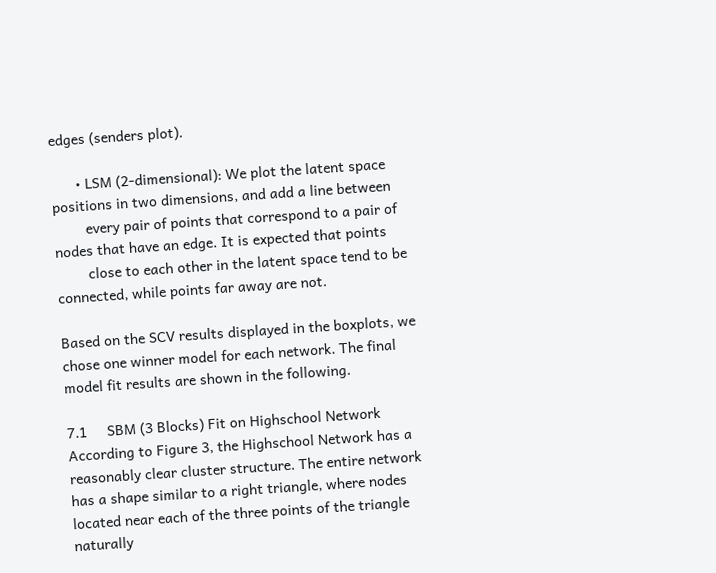edges (senders plot).

      • LSM (2-dimensional): We plot the latent space positions in two dimensions, and add a line between
        every pair of points that correspond to a pair of nodes that have an edge. It is expected that points
        close to each other in the latent space tend to be connected, while points far away are not.

Based on the SCV results displayed in the boxplots, we chose one winner model for each network. The final
model fit results are shown in the following.

7.1     SBM (3 Blocks) Fit on Highschool Network
According to Figure 3, the Highschool Network has a reasonably clear cluster structure. The entire network
has a shape similar to a right triangle, where nodes located near each of the three points of the triangle
naturally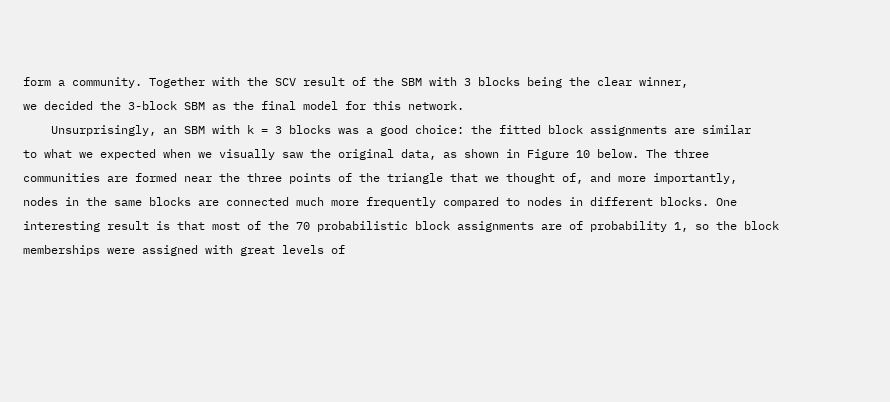form a community. Together with the SCV result of the SBM with 3 blocks being the clear winner,
we decided the 3-block SBM as the final model for this network.
    Unsurprisingly, an SBM with k = 3 blocks was a good choice: the fitted block assignments are similar
to what we expected when we visually saw the original data, as shown in Figure 10 below. The three
communities are formed near the three points of the triangle that we thought of, and more importantly,
nodes in the same blocks are connected much more frequently compared to nodes in different blocks. One
interesting result is that most of the 70 probabilistic block assignments are of probability 1, so the block
memberships were assigned with great levels of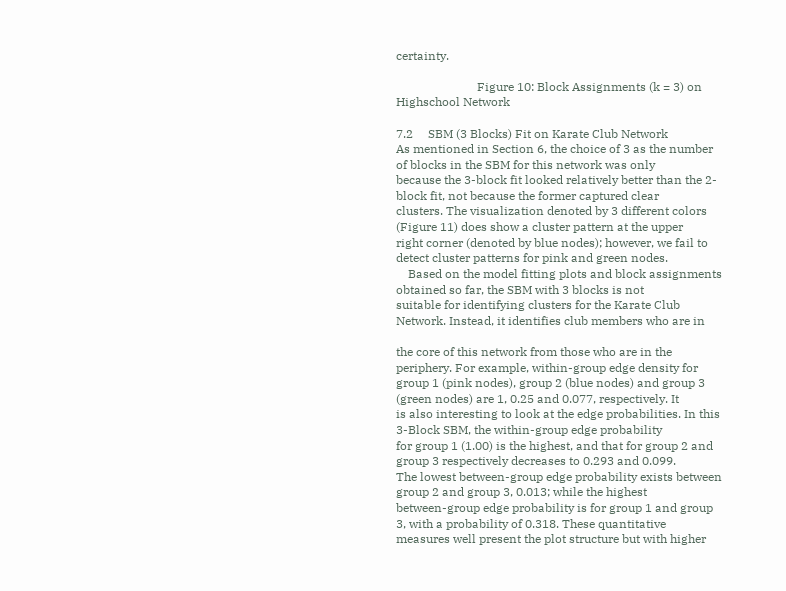certainty.

                           Figure 10: Block Assignments (k = 3) on Highschool Network

7.2     SBM (3 Blocks) Fit on Karate Club Network
As mentioned in Section 6, the choice of 3 as the number of blocks in the SBM for this network was only
because the 3-block fit looked relatively better than the 2-block fit, not because the former captured clear
clusters. The visualization denoted by 3 different colors (Figure 11) does show a cluster pattern at the upper
right corner (denoted by blue nodes); however, we fail to detect cluster patterns for pink and green nodes.
    Based on the model fitting plots and block assignments obtained so far, the SBM with 3 blocks is not
suitable for identifying clusters for the Karate Club Network. Instead, it identifies club members who are in

the core of this network from those who are in the periphery. For example, within-group edge density for
group 1 (pink nodes), group 2 (blue nodes) and group 3 (green nodes) are 1, 0.25 and 0.077, respectively. It
is also interesting to look at the edge probabilities. In this 3-Block SBM, the within-group edge probability
for group 1 (1.00) is the highest, and that for group 2 and group 3 respectively decreases to 0.293 and 0.099.
The lowest between-group edge probability exists between group 2 and group 3, 0.013; while the highest
between-group edge probability is for group 1 and group 3, with a probability of 0.318. These quantitative
measures well present the plot structure but with higher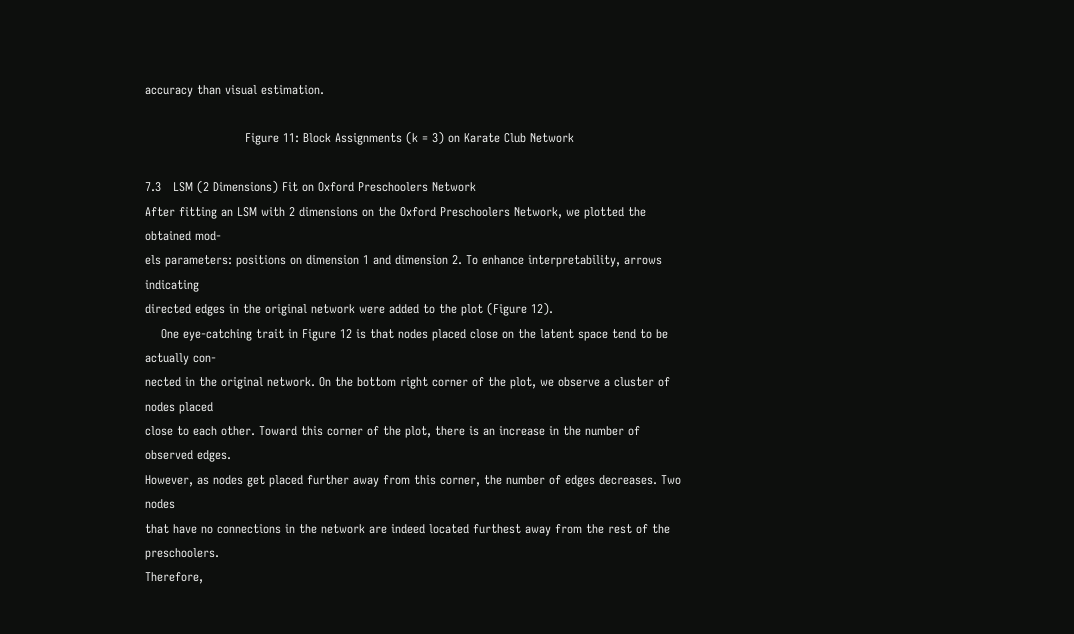accuracy than visual estimation.

                         Figure 11: Block Assignments (k = 3) on Karate Club Network

7.3   LSM (2 Dimensions) Fit on Oxford Preschoolers Network
After fitting an LSM with 2 dimensions on the Oxford Preschoolers Network, we plotted the obtained mod-
els parameters: positions on dimension 1 and dimension 2. To enhance interpretability, arrows indicating
directed edges in the original network were added to the plot (Figure 12).
    One eye-catching trait in Figure 12 is that nodes placed close on the latent space tend to be actually con-
nected in the original network. On the bottom right corner of the plot, we observe a cluster of nodes placed
close to each other. Toward this corner of the plot, there is an increase in the number of observed edges.
However, as nodes get placed further away from this corner, the number of edges decreases. Two nodes
that have no connections in the network are indeed located furthest away from the rest of the preschoolers.
Therefore,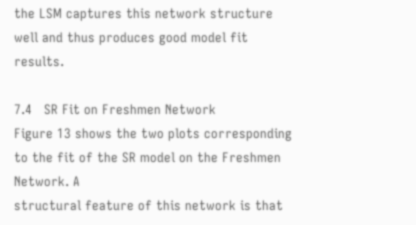the LSM captures this network structure well and thus produces good model fit results.

7.4   SR Fit on Freshmen Network
Figure 13 shows the two plots corresponding to the fit of the SR model on the Freshmen Network. A
structural feature of this network is that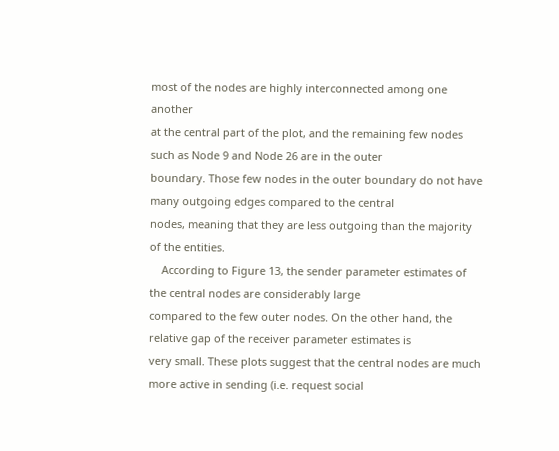most of the nodes are highly interconnected among one another
at the central part of the plot, and the remaining few nodes such as Node 9 and Node 26 are in the outer
boundary. Those few nodes in the outer boundary do not have many outgoing edges compared to the central
nodes, meaning that they are less outgoing than the majority of the entities.
    According to Figure 13, the sender parameter estimates of the central nodes are considerably large
compared to the few outer nodes. On the other hand, the relative gap of the receiver parameter estimates is
very small. These plots suggest that the central nodes are much more active in sending (i.e. request social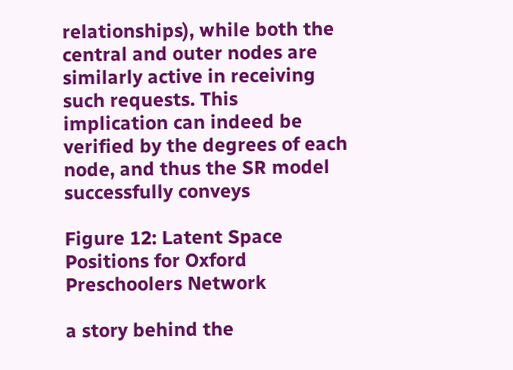relationships), while both the central and outer nodes are similarly active in receiving such requests. This
implication can indeed be verified by the degrees of each node, and thus the SR model successfully conveys

Figure 12: Latent Space Positions for Oxford Preschoolers Network

a story behind the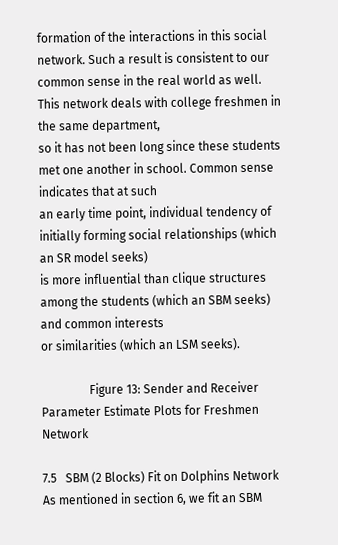formation of the interactions in this social network. Such a result is consistent to our
common sense in the real world as well. This network deals with college freshmen in the same department,
so it has not been long since these students met one another in school. Common sense indicates that at such
an early time point, individual tendency of initially forming social relationships (which an SR model seeks)
is more influential than clique structures among the students (which an SBM seeks) and common interests
or similarities (which an LSM seeks).

                Figure 13: Sender and Receiver Parameter Estimate Plots for Freshmen Network

7.5   SBM (2 Blocks) Fit on Dolphins Network
As mentioned in section 6, we fit an SBM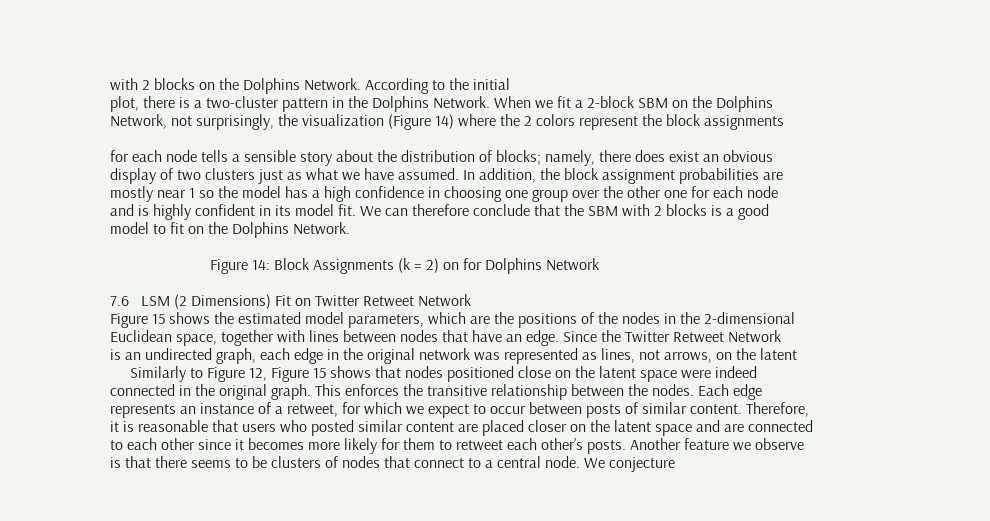with 2 blocks on the Dolphins Network. According to the initial
plot, there is a two-cluster pattern in the Dolphins Network. When we fit a 2-block SBM on the Dolphins
Network, not surprisingly, the visualization (Figure 14) where the 2 colors represent the block assignments

for each node tells a sensible story about the distribution of blocks; namely, there does exist an obvious
display of two clusters just as what we have assumed. In addition, the block assignment probabilities are
mostly near 1 so the model has a high confidence in choosing one group over the other one for each node
and is highly confident in its model fit. We can therefore conclude that the SBM with 2 blocks is a good
model to fit on the Dolphins Network.

                         Figure 14: Block Assignments (k = 2) on for Dolphins Network

7.6   LSM (2 Dimensions) Fit on Twitter Retweet Network
Figure 15 shows the estimated model parameters, which are the positions of the nodes in the 2-dimensional
Euclidean space, together with lines between nodes that have an edge. Since the Twitter Retweet Network
is an undirected graph, each edge in the original network was represented as lines, not arrows, on the latent
     Similarly to Figure 12, Figure 15 shows that nodes positioned close on the latent space were indeed
connected in the original graph. This enforces the transitive relationship between the nodes. Each edge
represents an instance of a retweet, for which we expect to occur between posts of similar content. Therefore,
it is reasonable that users who posted similar content are placed closer on the latent space and are connected
to each other since it becomes more likely for them to retweet each other’s posts. Another feature we observe
is that there seems to be clusters of nodes that connect to a central node. We conjecture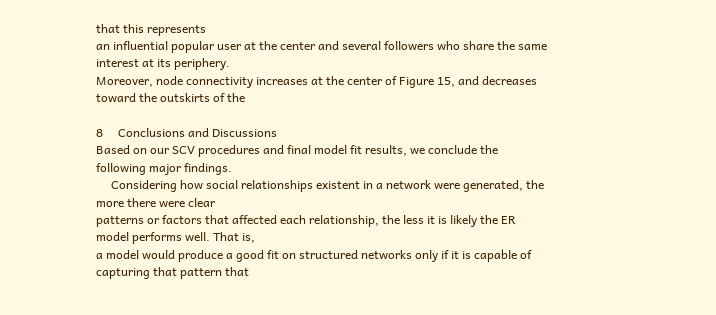that this represents
an influential popular user at the center and several followers who share the same interest at its periphery.
Moreover, node connectivity increases at the center of Figure 15, and decreases toward the outskirts of the

8     Conclusions and Discussions
Based on our SCV procedures and final model fit results, we conclude the following major findings.
     Considering how social relationships existent in a network were generated, the more there were clear
patterns or factors that affected each relationship, the less it is likely the ER model performs well. That is,
a model would produce a good fit on structured networks only if it is capable of capturing that pattern that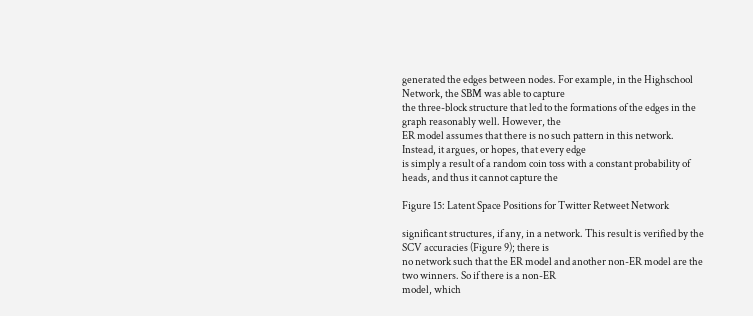generated the edges between nodes. For example, in the Highschool Network, the SBM was able to capture
the three-block structure that led to the formations of the edges in the graph reasonably well. However, the
ER model assumes that there is no such pattern in this network. Instead, it argues, or hopes, that every edge
is simply a result of a random coin toss with a constant probability of heads, and thus it cannot capture the

Figure 15: Latent Space Positions for Twitter Retweet Network

significant structures, if any, in a network. This result is verified by the SCV accuracies (Figure 9); there is
no network such that the ER model and another non-ER model are the two winners. So if there is a non-ER
model, which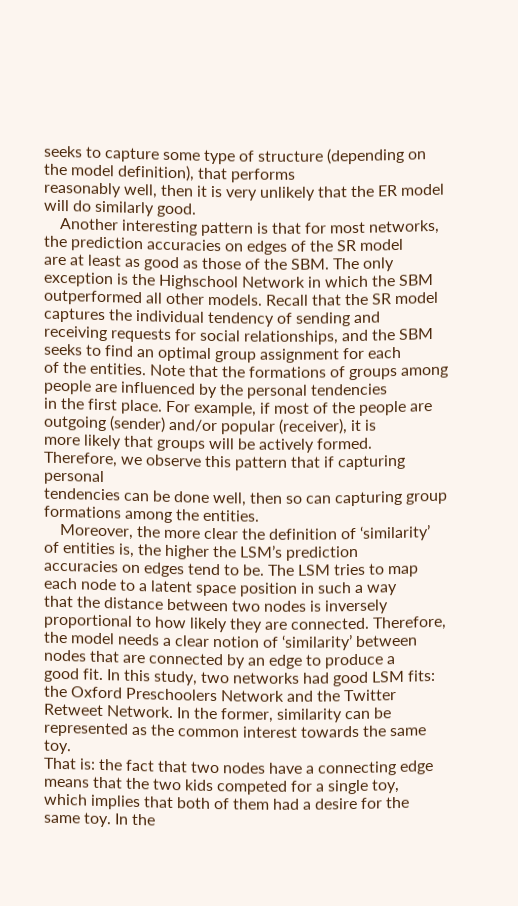seeks to capture some type of structure (depending on the model definition), that performs
reasonably well, then it is very unlikely that the ER model will do similarly good.
    Another interesting pattern is that for most networks, the prediction accuracies on edges of the SR model
are at least as good as those of the SBM. The only exception is the Highschool Network in which the SBM
outperformed all other models. Recall that the SR model captures the individual tendency of sending and
receiving requests for social relationships, and the SBM seeks to find an optimal group assignment for each
of the entities. Note that the formations of groups among people are influenced by the personal tendencies
in the first place. For example, if most of the people are outgoing (sender) and/or popular (receiver), it is
more likely that groups will be actively formed. Therefore, we observe this pattern that if capturing personal
tendencies can be done well, then so can capturing group formations among the entities.
    Moreover, the more clear the definition of ‘similarity’ of entities is, the higher the LSM’s prediction
accuracies on edges tend to be. The LSM tries to map each node to a latent space position in such a way
that the distance between two nodes is inversely proportional to how likely they are connected. Therefore,
the model needs a clear notion of ‘similarity’ between nodes that are connected by an edge to produce a
good fit. In this study, two networks had good LSM fits: the Oxford Preschoolers Network and the Twitter
Retweet Network. In the former, similarity can be represented as the common interest towards the same toy.
That is: the fact that two nodes have a connecting edge means that the two kids competed for a single toy,
which implies that both of them had a desire for the same toy. In the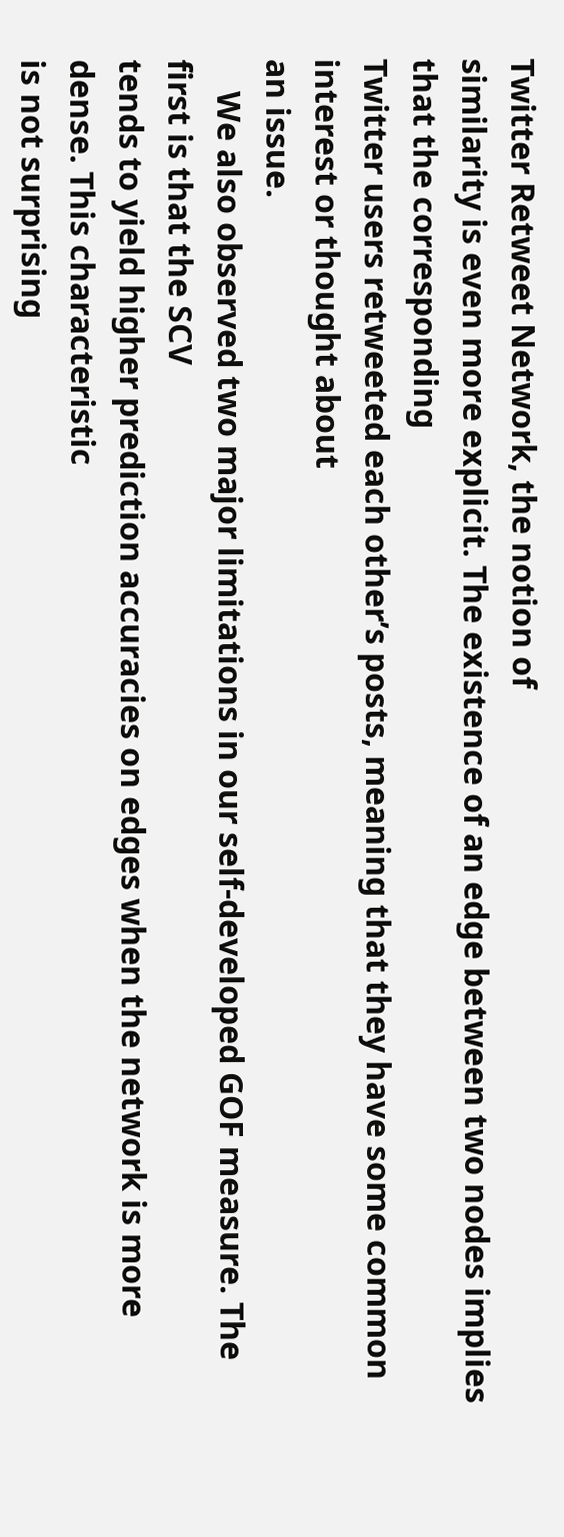Twitter Retweet Network, the notion of
similarity is even more explicit. The existence of an edge between two nodes implies that the corresponding
Twitter users retweeted each other’s posts, meaning that they have some common interest or thought about
an issue.
    We also observed two major limitations in our self-developed GOF measure. The first is that the SCV
tends to yield higher prediction accuracies on edges when the network is more dense. This characteristic
is not surprising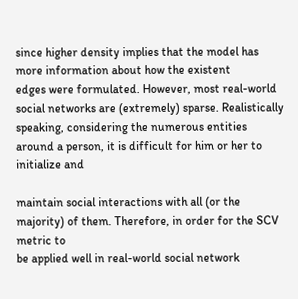since higher density implies that the model has more information about how the existent
edges were formulated. However, most real-world social networks are (extremely) sparse. Realistically
speaking, considering the numerous entities around a person, it is difficult for him or her to initialize and

maintain social interactions with all (or the majority) of them. Therefore, in order for the SCV metric to
be applied well in real-world social network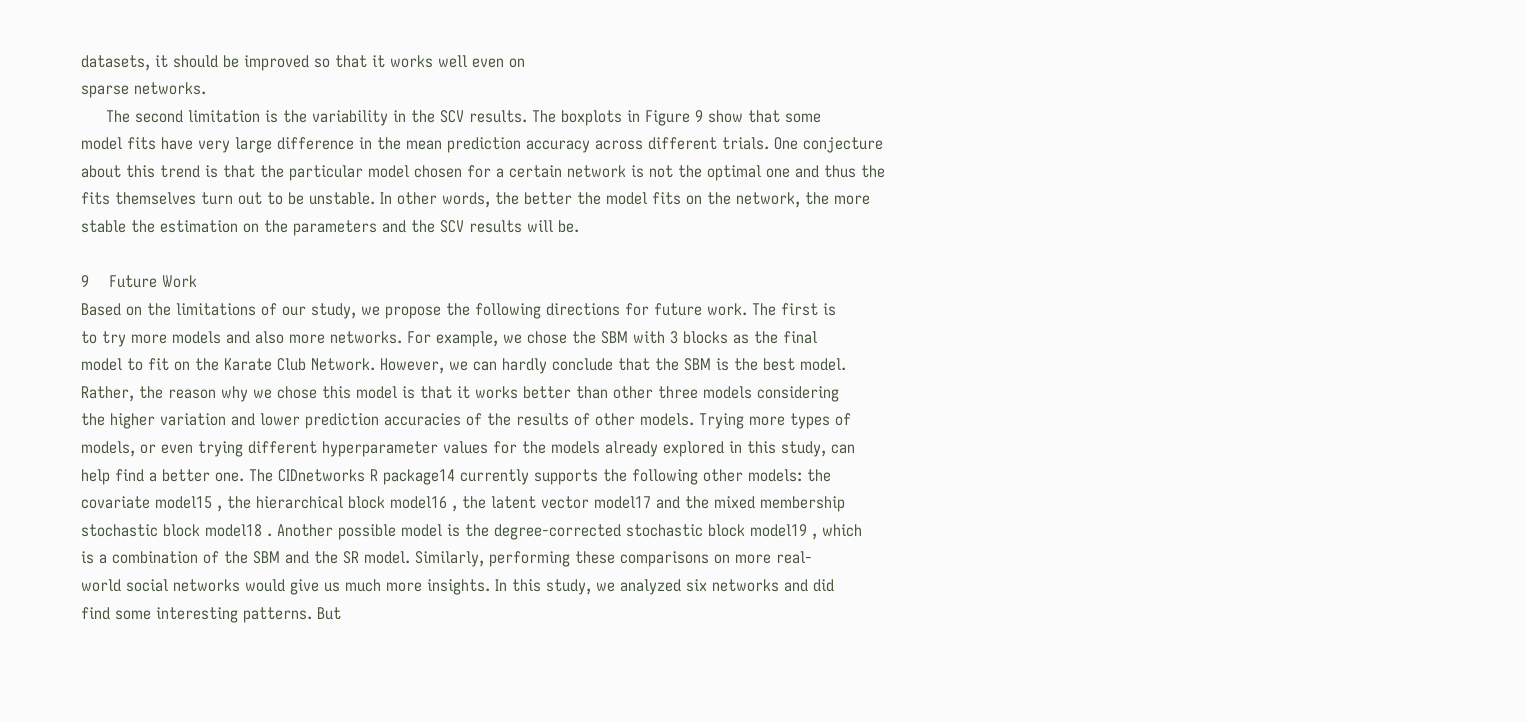datasets, it should be improved so that it works well even on
sparse networks.
     The second limitation is the variability in the SCV results. The boxplots in Figure 9 show that some
model fits have very large difference in the mean prediction accuracy across different trials. One conjecture
about this trend is that the particular model chosen for a certain network is not the optimal one and thus the
fits themselves turn out to be unstable. In other words, the better the model fits on the network, the more
stable the estimation on the parameters and the SCV results will be.

9    Future Work
Based on the limitations of our study, we propose the following directions for future work. The first is
to try more models and also more networks. For example, we chose the SBM with 3 blocks as the final
model to fit on the Karate Club Network. However, we can hardly conclude that the SBM is the best model.
Rather, the reason why we chose this model is that it works better than other three models considering
the higher variation and lower prediction accuracies of the results of other models. Trying more types of
models, or even trying different hyperparameter values for the models already explored in this study, can
help find a better one. The CIDnetworks R package14 currently supports the following other models: the
covariate model15 , the hierarchical block model16 , the latent vector model17 and the mixed membership
stochastic block model18 . Another possible model is the degree-corrected stochastic block model19 , which
is a combination of the SBM and the SR model. Similarly, performing these comparisons on more real-
world social networks would give us much more insights. In this study, we analyzed six networks and did
find some interesting patterns. But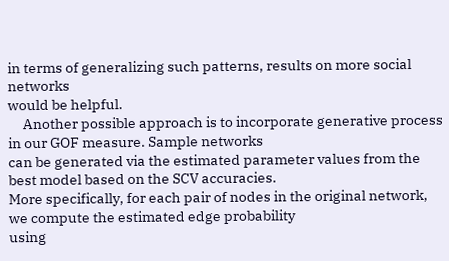in terms of generalizing such patterns, results on more social networks
would be helpful.
     Another possible approach is to incorporate generative process in our GOF measure. Sample networks
can be generated via the estimated parameter values from the best model based on the SCV accuracies.
More specifically, for each pair of nodes in the original network, we compute the estimated edge probability
using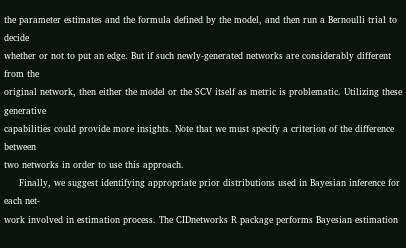the parameter estimates and the formula defined by the model, and then run a Bernoulli trial to decide
whether or not to put an edge. But if such newly-generated networks are considerably different from the
original network, then either the model or the SCV itself as metric is problematic. Utilizing these generative
capabilities could provide more insights. Note that we must specify a criterion of the difference between
two networks in order to use this approach.
     Finally, we suggest identifying appropriate prior distributions used in Bayesian inference for each net-
work involved in estimation process. The CIDnetworks R package performs Bayesian estimation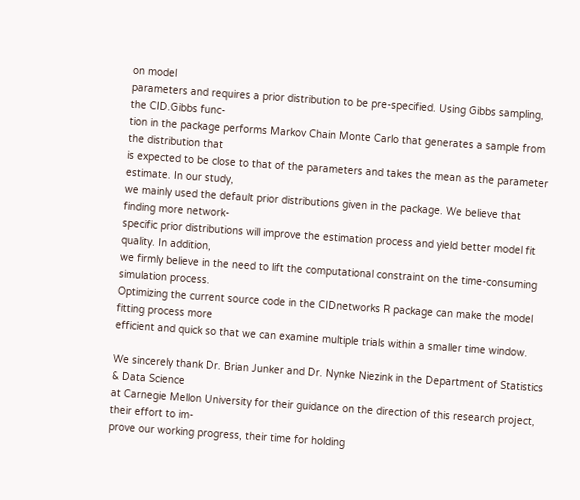on model
parameters and requires a prior distribution to be pre-specified. Using Gibbs sampling, the CID.Gibbs func-
tion in the package performs Markov Chain Monte Carlo that generates a sample from the distribution that
is expected to be close to that of the parameters and takes the mean as the parameter estimate. In our study,
we mainly used the default prior distributions given in the package. We believe that finding more network-
specific prior distributions will improve the estimation process and yield better model fit quality. In addition,
we firmly believe in the need to lift the computational constraint on the time-consuming simulation process.
Optimizing the current source code in the CIDnetworks R package can make the model fitting process more
efficient and quick so that we can examine multiple trials within a smaller time window.

We sincerely thank Dr. Brian Junker and Dr. Nynke Niezink in the Department of Statistics & Data Science
at Carnegie Mellon University for their guidance on the direction of this research project, their effort to im-
prove our working progress, their time for holding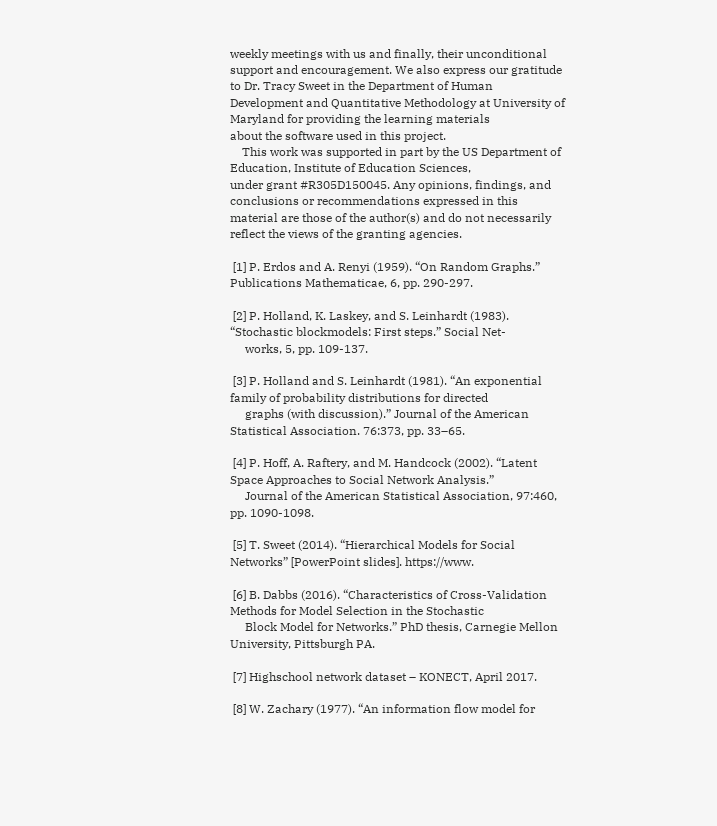weekly meetings with us and finally, their unconditional
support and encouragement. We also express our gratitude to Dr. Tracy Sweet in the Department of Human
Development and Quantitative Methodology at University of Maryland for providing the learning materials
about the software used in this project.
    This work was supported in part by the US Department of Education, Institute of Education Sciences,
under grant #R305D150045. Any opinions, findings, and conclusions or recommendations expressed in this
material are those of the author(s) and do not necessarily reflect the views of the granting agencies.

 [1] P. Erdos and A. Renyi (1959). “On Random Graphs.” Publications Mathematicae, 6, pp. 290-297.

 [2] P. Holland, K. Laskey, and S. Leinhardt (1983). “Stochastic blockmodels: First steps.” Social Net-
     works, 5, pp. 109-137.

 [3] P. Holland and S. Leinhardt (1981). “An exponential family of probability distributions for directed
     graphs (with discussion).” Journal of the American Statistical Association. 76:373, pp. 33–65.

 [4] P. Hoff, A. Raftery, and M. Handcock (2002). “Latent Space Approaches to Social Network Analysis.”
     Journal of the American Statistical Association, 97:460, pp. 1090-1098.

 [5] T. Sweet (2014). “Hierarchical Models for Social Networks” [PowerPoint slides]. https://www.

 [6] B. Dabbs (2016). “Characteristics of Cross-Validation Methods for Model Selection in the Stochastic
     Block Model for Networks.” PhD thesis, Carnegie Mellon University, Pittsburgh PA.

 [7] Highschool network dataset – KONECT, April 2017.

 [8] W. Zachary (1977). “An information flow model for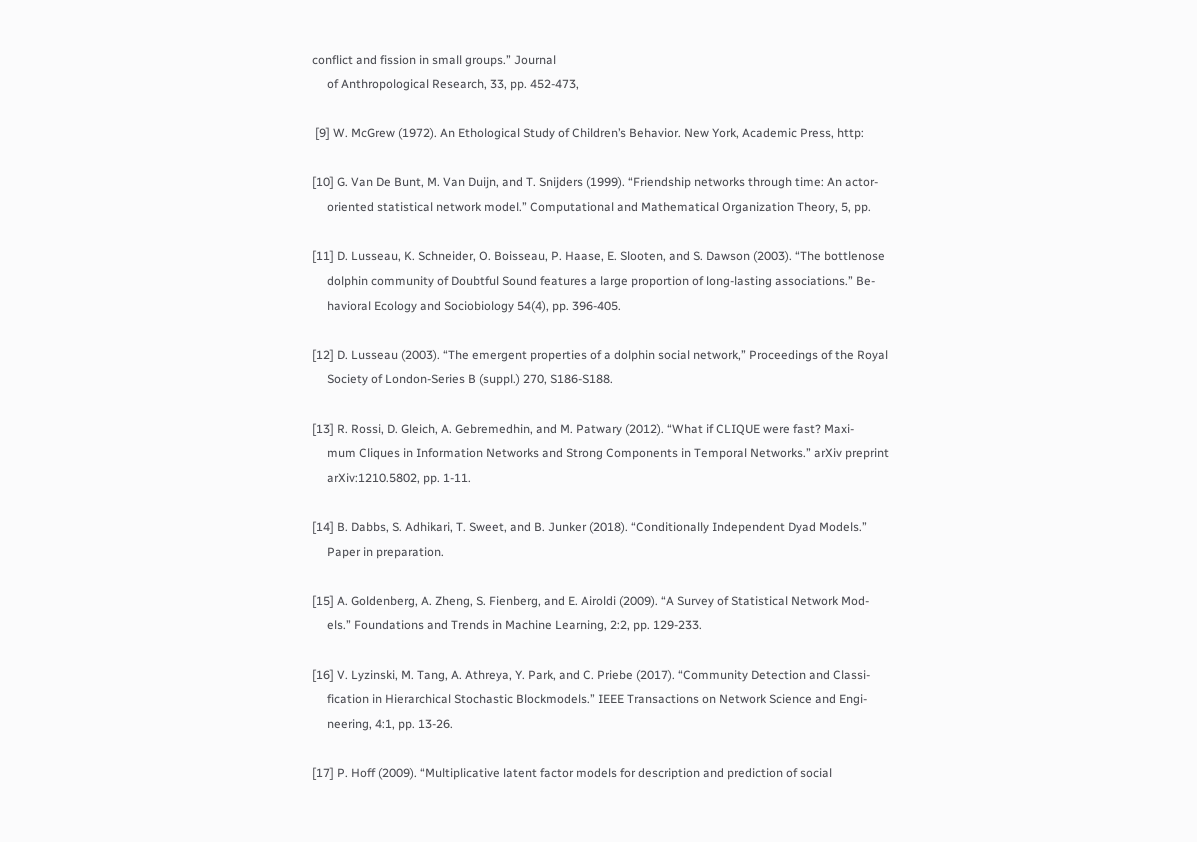conflict and fission in small groups.” Journal
     of Anthropological Research, 33, pp. 452-473,

 [9] W. McGrew (1972). An Ethological Study of Children’s Behavior. New York, Academic Press, http:

[10] G. Van De Bunt, M. Van Duijn, and T. Snijders (1999). “Friendship networks through time: An actor-
     oriented statistical network model.” Computational and Mathematical Organization Theory, 5, pp.

[11] D. Lusseau, K. Schneider, O. Boisseau, P. Haase, E. Slooten, and S. Dawson (2003). “The bottlenose
     dolphin community of Doubtful Sound features a large proportion of long-lasting associations.” Be-
     havioral Ecology and Sociobiology 54(4), pp. 396-405.

[12] D. Lusseau (2003). “The emergent properties of a dolphin social network,” Proceedings of the Royal
     Society of London-Series B (suppl.) 270, S186-S188.

[13] R. Rossi, D. Gleich, A. Gebremedhin, and M. Patwary (2012). “What if CLIQUE were fast? Maxi-
     mum Cliques in Information Networks and Strong Components in Temporal Networks.” arXiv preprint
     arXiv:1210.5802, pp. 1-11.

[14] B. Dabbs, S. Adhikari, T. Sweet, and B. Junker (2018). “Conditionally Independent Dyad Models.”
     Paper in preparation.

[15] A. Goldenberg, A. Zheng, S. Fienberg, and E. Airoldi (2009). “A Survey of Statistical Network Mod-
     els.” Foundations and Trends in Machine Learning, 2:2, pp. 129-233.

[16] V. Lyzinski, M. Tang, A. Athreya, Y. Park, and C. Priebe (2017). “Community Detection and Classi-
     fication in Hierarchical Stochastic Blockmodels.” IEEE Transactions on Network Science and Engi-
     neering, 4:1, pp. 13-26.

[17] P. Hoff (2009). “Multiplicative latent factor models for description and prediction of social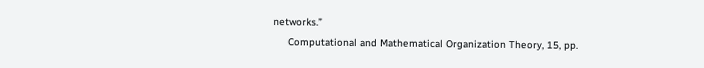networks.”
     Computational and Mathematical Organization Theory, 15, pp.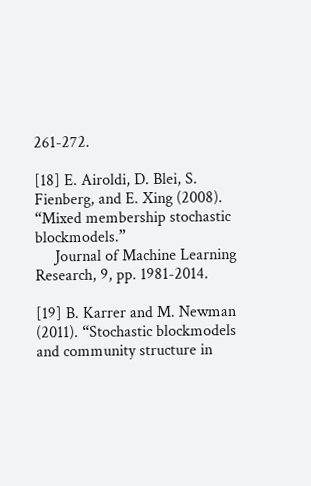261-272.

[18] E. Airoldi, D. Blei, S. Fienberg, and E. Xing (2008). “Mixed membership stochastic blockmodels.”
     Journal of Machine Learning Research, 9, pp. 1981-2014.

[19] B. Karrer and M. Newman (2011). “Stochastic blockmodels and community structure in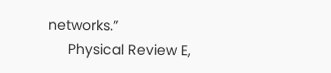networks.”
     Physical Review E,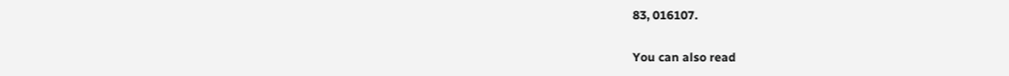83, 016107.

You can also read